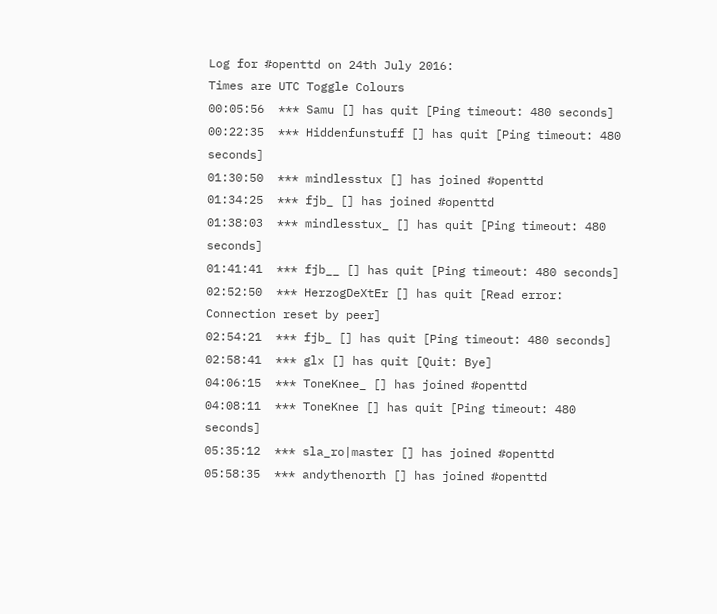Log for #openttd on 24th July 2016:
Times are UTC Toggle Colours
00:05:56  *** Samu [] has quit [Ping timeout: 480 seconds]
00:22:35  *** Hiddenfunstuff [] has quit [Ping timeout: 480 seconds]
01:30:50  *** mindlesstux [] has joined #openttd
01:34:25  *** fjb_ [] has joined #openttd
01:38:03  *** mindlesstux_ [] has quit [Ping timeout: 480 seconds]
01:41:41  *** fjb__ [] has quit [Ping timeout: 480 seconds]
02:52:50  *** HerzogDeXtEr [] has quit [Read error: Connection reset by peer]
02:54:21  *** fjb_ [] has quit [Ping timeout: 480 seconds]
02:58:41  *** glx [] has quit [Quit: Bye]
04:06:15  *** ToneKnee_ [] has joined #openttd
04:08:11  *** ToneKnee [] has quit [Ping timeout: 480 seconds]
05:35:12  *** sla_ro|master [] has joined #openttd
05:58:35  *** andythenorth [] has joined #openttd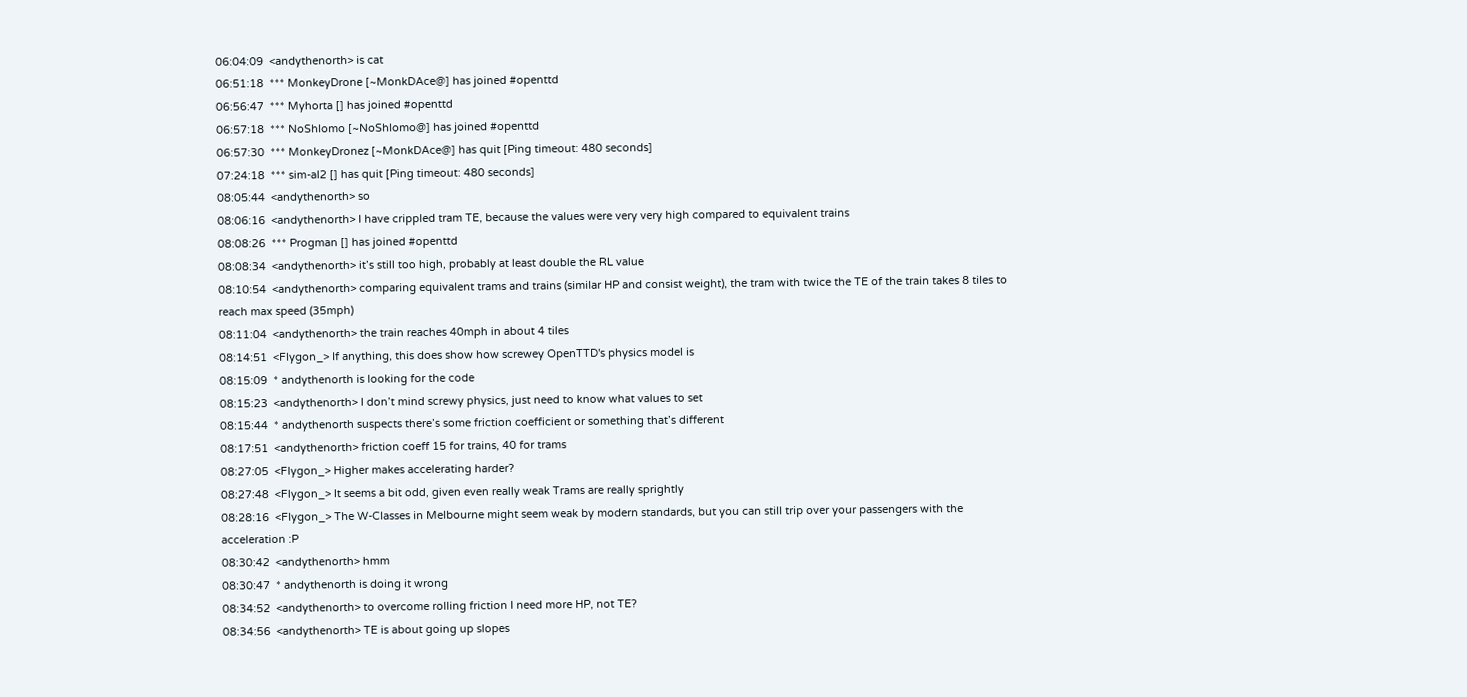06:04:09  <andythenorth> is cat
06:51:18  *** MonkeyDrone [~MonkDAce@] has joined #openttd
06:56:47  *** Myhorta [] has joined #openttd
06:57:18  *** NoShlomo [~NoShlomo@] has joined #openttd
06:57:30  *** MonkeyDronez [~MonkDAce@] has quit [Ping timeout: 480 seconds]
07:24:18  *** sim-al2 [] has quit [Ping timeout: 480 seconds]
08:05:44  <andythenorth> so
08:06:16  <andythenorth> I have crippled tram TE, because the values were very very high compared to equivalent trains
08:08:26  *** Progman [] has joined #openttd
08:08:34  <andythenorth> it’s still too high, probably at least double the RL value
08:10:54  <andythenorth> comparing equivalent trams and trains (similar HP and consist weight), the tram with twice the TE of the train takes 8 tiles to reach max speed (35mph)
08:11:04  <andythenorth> the train reaches 40mph in about 4 tiles
08:14:51  <Flygon_> If anything, this does show how screwey OpenTTD's physics model is
08:15:09  * andythenorth is looking for the code
08:15:23  <andythenorth> I don’t mind screwy physics, just need to know what values to set
08:15:44  * andythenorth suspects there’s some friction coefficient or something that’s different
08:17:51  <andythenorth> friction coeff 15 for trains, 40 for trams
08:27:05  <Flygon_> Higher makes accelerating harder?
08:27:48  <Flygon_> It seems a bit odd, given even really weak Trams are really sprightly
08:28:16  <Flygon_> The W-Classes in Melbourne might seem weak by modern standards, but you can still trip over your passengers with the acceleration :P
08:30:42  <andythenorth> hmm
08:30:47  * andythenorth is doing it wrong
08:34:52  <andythenorth> to overcome rolling friction I need more HP, not TE?
08:34:56  <andythenorth> TE is about going up slopes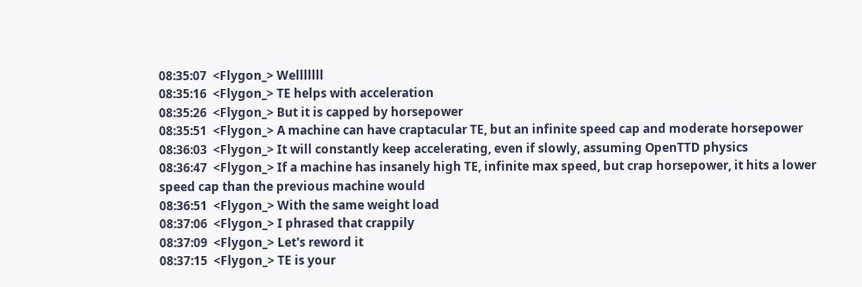08:35:07  <Flygon_> Welllllll
08:35:16  <Flygon_> TE helps with acceleration
08:35:26  <Flygon_> But it is capped by horsepower
08:35:51  <Flygon_> A machine can have craptacular TE, but an infinite speed cap and moderate horsepower
08:36:03  <Flygon_> It will constantly keep accelerating, even if slowly, assuming OpenTTD physics
08:36:47  <Flygon_> If a machine has insanely high TE, infinite max speed, but crap horsepower, it hits a lower speed cap than the previous machine would
08:36:51  <Flygon_> With the same weight load
08:37:06  <Flygon_> I phrased that crappily
08:37:09  <Flygon_> Let's reword it
08:37:15  <Flygon_> TE is your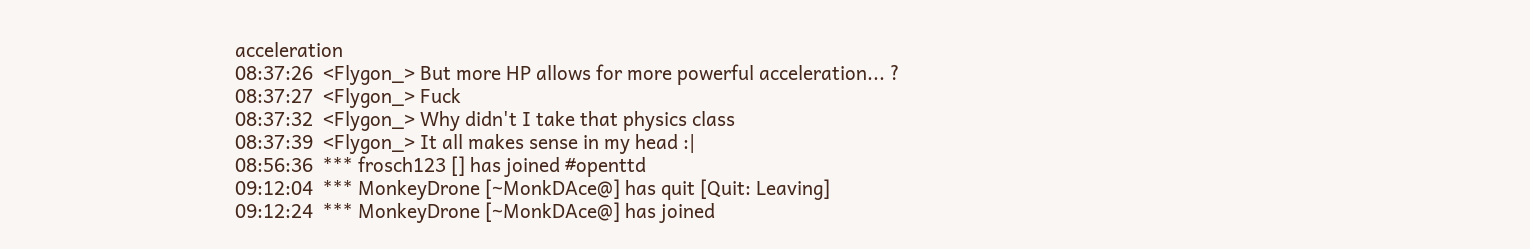acceleration
08:37:26  <Flygon_> But more HP allows for more powerful acceleration... ?
08:37:27  <Flygon_> Fuck
08:37:32  <Flygon_> Why didn't I take that physics class
08:37:39  <Flygon_> It all makes sense in my head :|
08:56:36  *** frosch123 [] has joined #openttd
09:12:04  *** MonkeyDrone [~MonkDAce@] has quit [Quit: Leaving]
09:12:24  *** MonkeyDrone [~MonkDAce@] has joined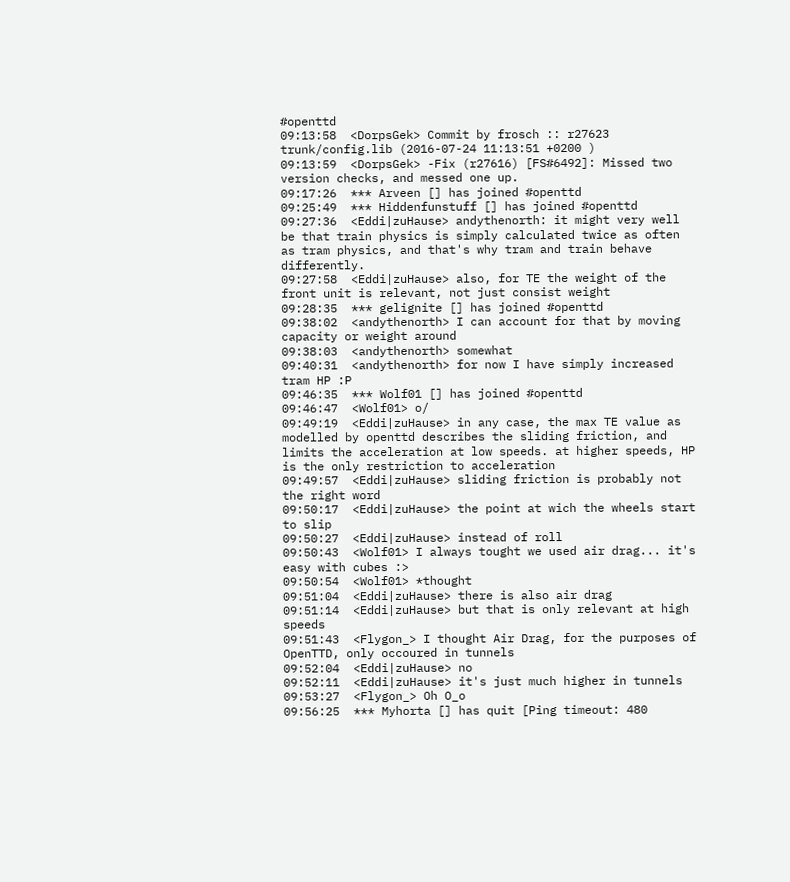#openttd
09:13:58  <DorpsGek> Commit by frosch :: r27623 trunk/config.lib (2016-07-24 11:13:51 +0200 )
09:13:59  <DorpsGek> -Fix (r27616) [FS#6492]: Missed two version checks, and messed one up.
09:17:26  *** Arveen [] has joined #openttd
09:25:49  *** Hiddenfunstuff [] has joined #openttd
09:27:36  <Eddi|zuHause> andythenorth: it might very well be that train physics is simply calculated twice as often as tram physics, and that's why tram and train behave differently.
09:27:58  <Eddi|zuHause> also, for TE the weight of the front unit is relevant, not just consist weight
09:28:35  *** gelignite [] has joined #openttd
09:38:02  <andythenorth> I can account for that by moving capacity or weight around
09:38:03  <andythenorth> somewhat
09:40:31  <andythenorth> for now I have simply increased tram HP :P
09:46:35  *** Wolf01 [] has joined #openttd
09:46:47  <Wolf01> o/
09:49:19  <Eddi|zuHause> in any case, the max TE value as modelled by openttd describes the sliding friction, and limits the acceleration at low speeds. at higher speeds, HP is the only restriction to acceleration
09:49:57  <Eddi|zuHause> sliding friction is probably not the right word
09:50:17  <Eddi|zuHause> the point at wich the wheels start to slip
09:50:27  <Eddi|zuHause> instead of roll
09:50:43  <Wolf01> I always tought we used air drag... it's easy with cubes :>
09:50:54  <Wolf01> *thought
09:51:04  <Eddi|zuHause> there is also air drag
09:51:14  <Eddi|zuHause> but that is only relevant at high speeds
09:51:43  <Flygon_> I thought Air Drag, for the purposes of OpenTTD, only occoured in tunnels
09:52:04  <Eddi|zuHause> no
09:52:11  <Eddi|zuHause> it's just much higher in tunnels
09:53:27  <Flygon_> Oh O_o
09:56:25  *** Myhorta [] has quit [Ping timeout: 480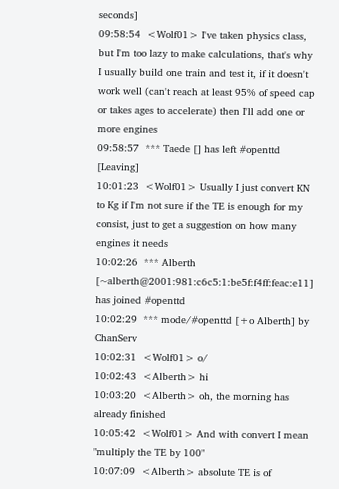seconds]
09:58:54  <Wolf01> I've taken physics class, but I'm too lazy to make calculations, that's why I usually build one train and test it, if it doesn't work well (can't reach at least 95% of speed cap or takes ages to accelerate) then I'll add one or more engines
09:58:57  *** Taede [] has left #openttd [Leaving]
10:01:23  <Wolf01> Usually I just convert KN to Kg if I'm not sure if the TE is enough for my consist, just to get a suggestion on how many engines it needs
10:02:26  *** Alberth [~alberth@2001:981:c6c5:1:be5f:f4ff:feac:e11] has joined #openttd
10:02:29  *** mode/#openttd [+o Alberth] by ChanServ
10:02:31  <Wolf01> o/
10:02:43  <Alberth> hi
10:03:20  <Alberth> oh, the morning has already finished
10:05:42  <Wolf01> And with convert I mean "multiply the TE by 100"
10:07:09  <Alberth> absolute TE is of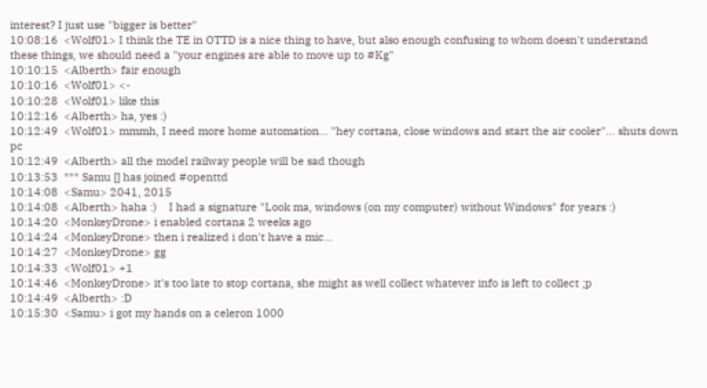interest? I just use "bigger is better"
10:08:16  <Wolf01> I think the TE in OTTD is a nice thing to have, but also enough confusing to whom doesn't understand these things, we should need a "your engines are able to move up to #Kg"
10:10:15  <Alberth> fair enough
10:10:16  <Wolf01> <-
10:10:28  <Wolf01> like this
10:12:16  <Alberth> ha, yes :)
10:12:49  <Wolf01> mmmh, I need more home automation... "hey cortana, close windows and start the air cooler"... shuts down pc
10:12:49  <Alberth> all the model railway people will be sad though
10:13:53  *** Samu [] has joined #openttd
10:14:08  <Samu> 2041, 2015
10:14:08  <Alberth> haha :)    I had a signature "Look ma, windows (on my computer) without Windows" for years :)
10:14:20  <MonkeyDrone> i enabled cortana 2 weeks ago
10:14:24  <MonkeyDrone> then i realized i don't have a mic...
10:14:27  <MonkeyDrone> gg
10:14:33  <Wolf01> +1
10:14:46  <MonkeyDrone> it's too late to stop cortana, she might as well collect whatever info is left to collect ;p
10:14:49  <Alberth> :D
10:15:30  <Samu> i got my hands on a celeron 1000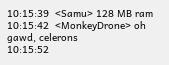10:15:39  <Samu> 128 MB ram
10:15:42  <MonkeyDrone> oh gawd, celerons
10:15:52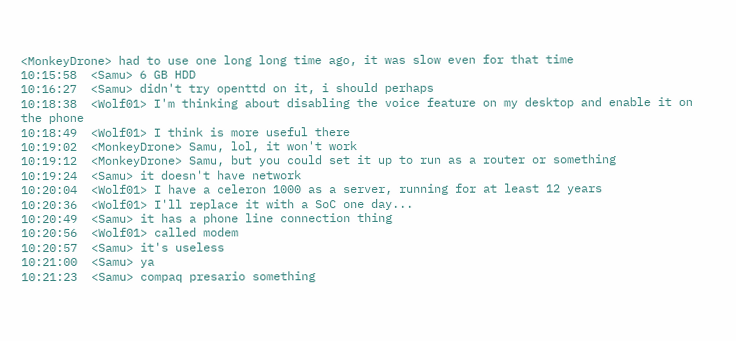<MonkeyDrone> had to use one long long time ago, it was slow even for that time
10:15:58  <Samu> 6 GB HDD
10:16:27  <Samu> didn't try openttd on it, i should perhaps
10:18:38  <Wolf01> I'm thinking about disabling the voice feature on my desktop and enable it on the phone
10:18:49  <Wolf01> I think is more useful there
10:19:02  <MonkeyDrone> Samu, lol, it won't work
10:19:12  <MonkeyDrone> Samu, but you could set it up to run as a router or something
10:19:24  <Samu> it doesn't have network
10:20:04  <Wolf01> I have a celeron 1000 as a server, running for at least 12 years
10:20:36  <Wolf01> I'll replace it with a SoC one day...
10:20:49  <Samu> it has a phone line connection thing
10:20:56  <Wolf01> called modem
10:20:57  <Samu> it's useless
10:21:00  <Samu> ya
10:21:23  <Samu> compaq presario something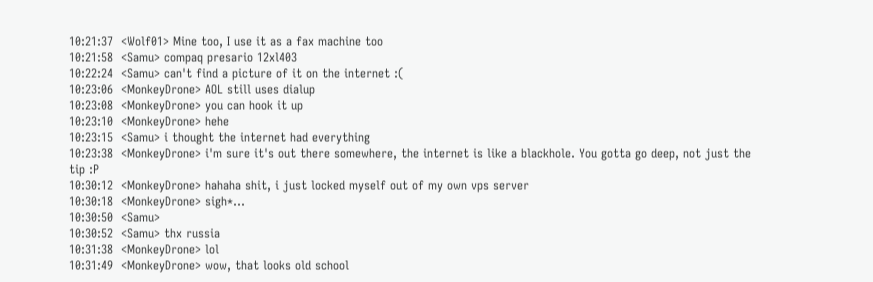10:21:37  <Wolf01> Mine too, I use it as a fax machine too
10:21:58  <Samu> compaq presario 12xl403
10:22:24  <Samu> can't find a picture of it on the internet :(
10:23:06  <MonkeyDrone> AOL still uses dialup
10:23:08  <MonkeyDrone> you can hook it up
10:23:10  <MonkeyDrone> hehe
10:23:15  <Samu> i thought the internet had everything
10:23:38  <MonkeyDrone> i'm sure it's out there somewhere, the internet is like a blackhole. You gotta go deep, not just the tip :P
10:30:12  <MonkeyDrone> hahaha shit, i just locked myself out of my own vps server
10:30:18  <MonkeyDrone> sigh*...
10:30:50  <Samu>
10:30:52  <Samu> thx russia
10:31:38  <MonkeyDrone> lol
10:31:49  <MonkeyDrone> wow, that looks old school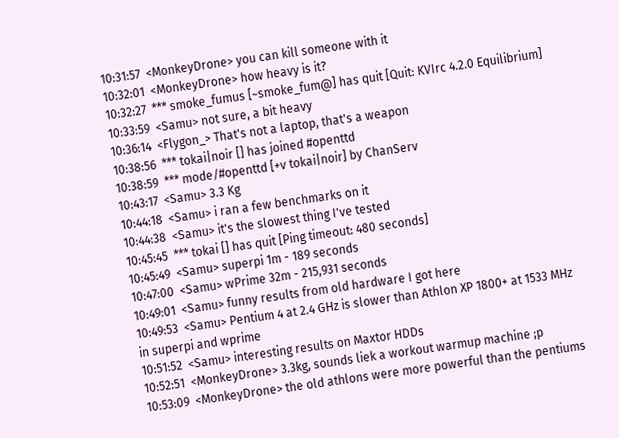10:31:57  <MonkeyDrone> you can kill someone with it
10:32:01  <MonkeyDrone> how heavy is it?
10:32:27  *** smoke_fumus [~smoke_fum@] has quit [Quit: KVIrc 4.2.0 Equilibrium]
10:33:59  <Samu> not sure, a bit heavy
10:36:14  <Flygon_> That's not a laptop, that's a weapon
10:38:56  *** tokai|noir [] has joined #openttd
10:38:59  *** mode/#openttd [+v tokai|noir] by ChanServ
10:43:17  <Samu> 3.3 Kg
10:44:18  <Samu> i ran a few benchmarks on it
10:44:38  <Samu> it's the slowest thing I've tested
10:45:45  *** tokai [] has quit [Ping timeout: 480 seconds]
10:45:49  <Samu> superpi 1m - 189 seconds
10:47:00  <Samu> wPrime 32m - 215,931 seconds
10:49:01  <Samu> funny results from old hardware I got here
10:49:53  <Samu> Pentium 4 at 2.4 GHz is slower than Athlon XP 1800+ at 1533 MHz in superpi and wprime
10:51:52  <Samu> interesting results on Maxtor HDDs
10:52:51  <MonkeyDrone> 3.3kg, sounds liek a workout warmup machine ;p
10:53:09  <MonkeyDrone> the old athlons were more powerful than the pentiums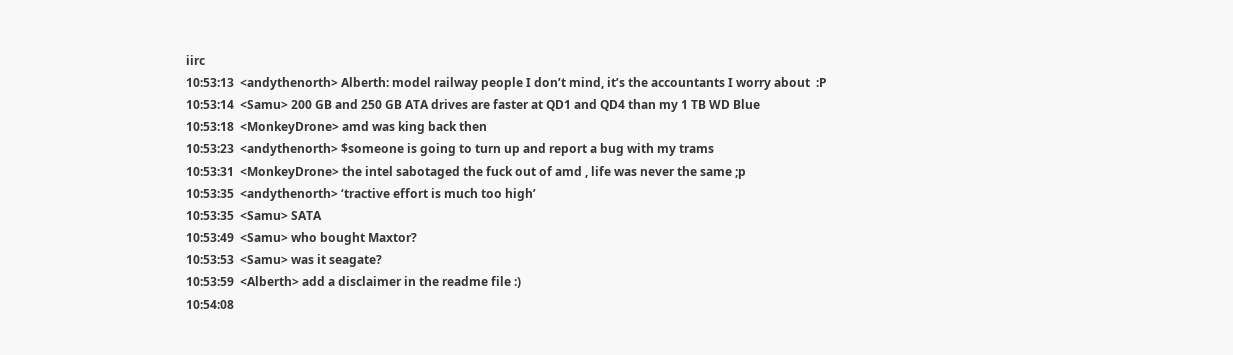iirc
10:53:13  <andythenorth> Alberth: model railway people I don’t mind, it’s the accountants I worry about  :P
10:53:14  <Samu> 200 GB and 250 GB ATA drives are faster at QD1 and QD4 than my 1 TB WD Blue
10:53:18  <MonkeyDrone> amd was king back then
10:53:23  <andythenorth> $someone is going to turn up and report a bug with my trams
10:53:31  <MonkeyDrone> the intel sabotaged the fuck out of amd , life was never the same ;p
10:53:35  <andythenorth> ‘tractive effort is much too high’
10:53:35  <Samu> SATA
10:53:49  <Samu> who bought Maxtor?
10:53:53  <Samu> was it seagate?
10:53:59  <Alberth> add a disclaimer in the readme file :)
10:54:08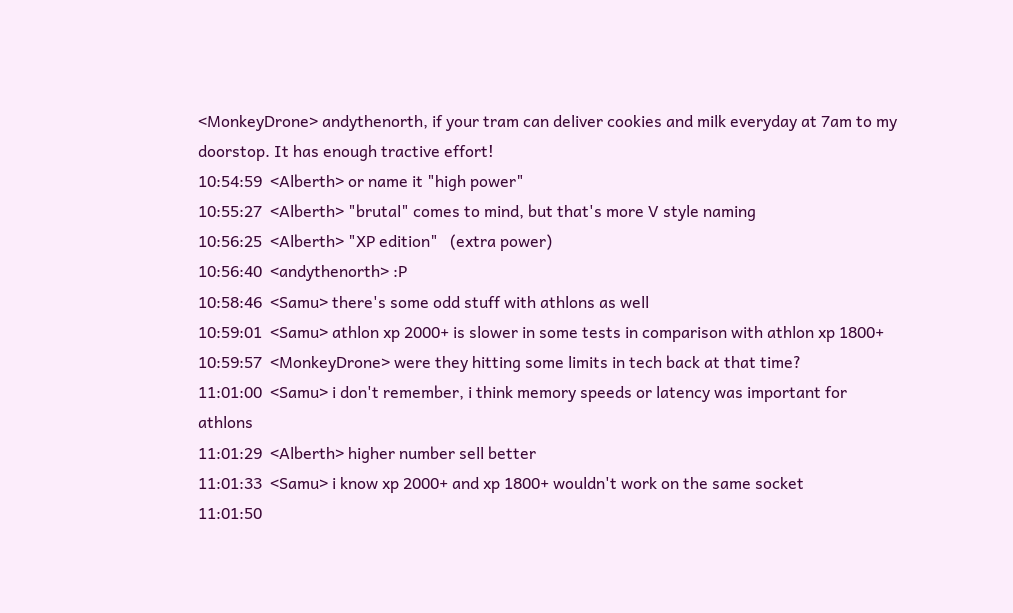<MonkeyDrone> andythenorth, if your tram can deliver cookies and milk everyday at 7am to my doorstop. It has enough tractive effort!
10:54:59  <Alberth> or name it "high power"
10:55:27  <Alberth> "brutal" comes to mind, but that's more V style naming
10:56:25  <Alberth> "XP edition"   (extra power)
10:56:40  <andythenorth> :P
10:58:46  <Samu> there's some odd stuff with athlons as well
10:59:01  <Samu> athlon xp 2000+ is slower in some tests in comparison with athlon xp 1800+
10:59:57  <MonkeyDrone> were they hitting some limits in tech back at that time?
11:01:00  <Samu> i don't remember, i think memory speeds or latency was important for athlons
11:01:29  <Alberth> higher number sell better
11:01:33  <Samu> i know xp 2000+ and xp 1800+ wouldn't work on the same socket
11:01:50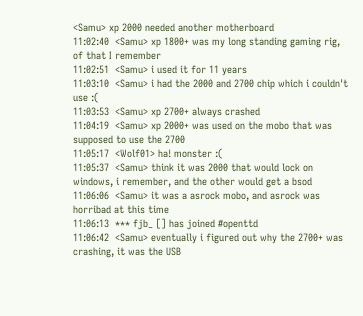<Samu> xp 2000 needed another motherboard
11:02:40  <Samu> xp 1800+ was my long standing gaming rig, of that I remember
11:02:51  <Samu> i used it for 11 years
11:03:10  <Samu> i had the 2000 and 2700 chip which i couldn't use :(
11:03:53  <Samu> xp 2700+ always crashed
11:04:19  <Samu> xp 2000+ was used on the mobo that was supposed to use the 2700
11:05:17  <Wolf01> ha! monster :(
11:05:37  <Samu> think it was 2000 that would lock on windows, i remember, and the other would get a bsod
11:06:06  <Samu> it was a asrock mobo, and asrock was horribad at this time
11:06:13  *** fjb_ [] has joined #openttd
11:06:42  <Samu> eventually i figured out why the 2700+ was crashing, it was the USB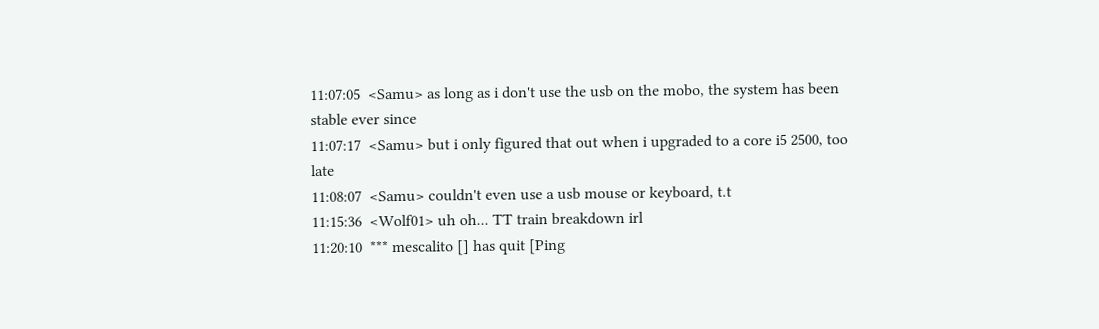11:07:05  <Samu> as long as i don't use the usb on the mobo, the system has been stable ever since
11:07:17  <Samu> but i only figured that out when i upgraded to a core i5 2500, too late
11:08:07  <Samu> couldn't even use a usb mouse or keyboard, t.t
11:15:36  <Wolf01> uh oh... TT train breakdown irl
11:20:10  *** mescalito [] has quit [Ping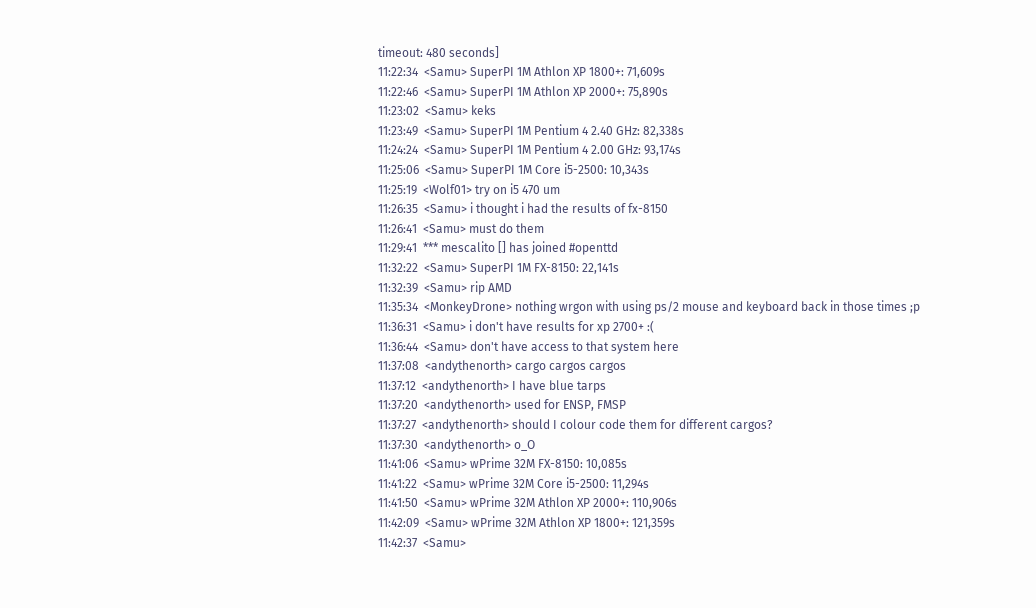timeout: 480 seconds]
11:22:34  <Samu> SuperPI 1M Athlon XP 1800+: 71,609s
11:22:46  <Samu> SuperPI 1M Athlon XP 2000+: 75,890s
11:23:02  <Samu> keks
11:23:49  <Samu> SuperPI 1M Pentium 4 2.40 GHz: 82,338s
11:24:24  <Samu> SuperPI 1M Pentium 4 2.00 GHz: 93,174s
11:25:06  <Samu> SuperPI 1M Core i5-2500: 10,343s
11:25:19  <Wolf01> try on i5 470 um
11:26:35  <Samu> i thought i had the results of fx-8150
11:26:41  <Samu> must do them
11:29:41  *** mescalito [] has joined #openttd
11:32:22  <Samu> SuperPI 1M FX-8150: 22,141s
11:32:39  <Samu> rip AMD
11:35:34  <MonkeyDrone> nothing wrgon with using ps/2 mouse and keyboard back in those times ;p
11:36:31  <Samu> i don't have results for xp 2700+ :(
11:36:44  <Samu> don't have access to that system here
11:37:08  <andythenorth> cargo cargos cargos
11:37:12  <andythenorth> I have blue tarps
11:37:20  <andythenorth> used for ENSP, FMSP
11:37:27  <andythenorth> should I colour code them for different cargos?
11:37:30  <andythenorth> o_O
11:41:06  <Samu> wPrime 32M FX-8150: 10,085s
11:41:22  <Samu> wPrime 32M Core i5-2500: 11,294s
11:41:50  <Samu> wPrime 32M Athlon XP 2000+: 110,906s
11:42:09  <Samu> wPrime 32M Athlon XP 1800+: 121,359s
11:42:37  <Samu>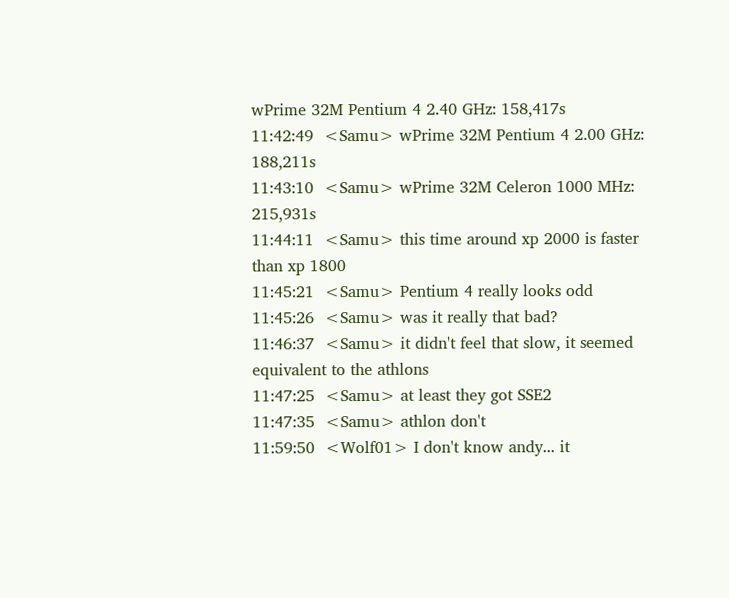wPrime 32M Pentium 4 2.40 GHz: 158,417s
11:42:49  <Samu> wPrime 32M Pentium 4 2.00 GHz: 188,211s
11:43:10  <Samu> wPrime 32M Celeron 1000 MHz: 215,931s
11:44:11  <Samu> this time around xp 2000 is faster than xp 1800
11:45:21  <Samu> Pentium 4 really looks odd
11:45:26  <Samu> was it really that bad?
11:46:37  <Samu> it didn't feel that slow, it seemed equivalent to the athlons
11:47:25  <Samu> at least they got SSE2
11:47:35  <Samu> athlon don't
11:59:50  <Wolf01> I don't know andy... it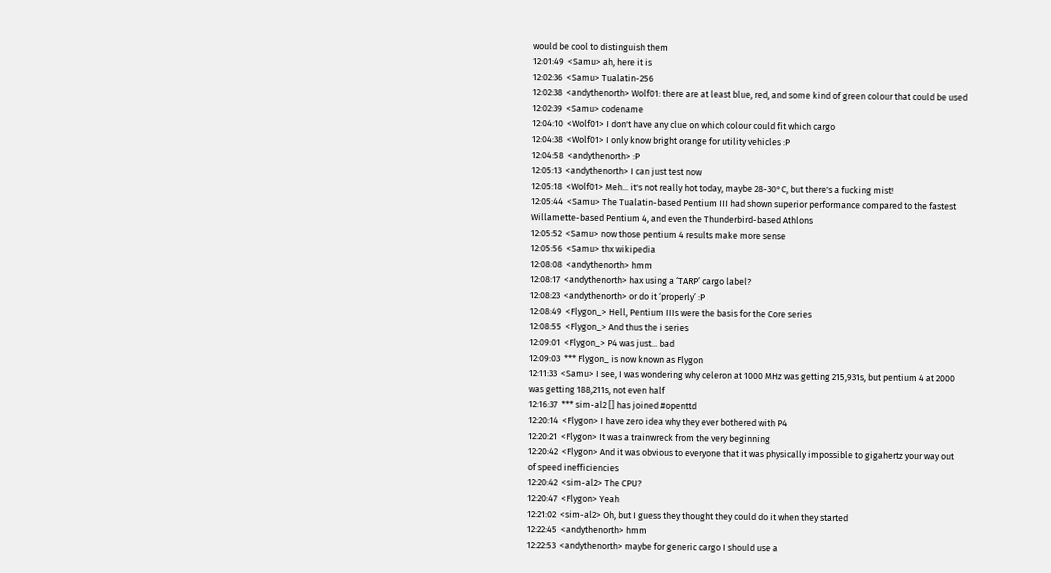would be cool to distinguish them
12:01:49  <Samu> ah, here it is
12:02:36  <Samu> Tualatin-256
12:02:38  <andythenorth> Wolf01: there are at least blue, red, and some kind of green colour that could be used
12:02:39  <Samu> codename
12:04:10  <Wolf01> I don't have any clue on which colour could fit which cargo
12:04:38  <Wolf01> I only know bright orange for utility vehicles :P
12:04:58  <andythenorth> :P
12:05:13  <andythenorth> I can just test now
12:05:18  <Wolf01> Meh... it's not really hot today, maybe 28-30°C, but there's a fucking mist!
12:05:44  <Samu> The Tualatin-based Pentium III had shown superior performance compared to the fastest Willamette-based Pentium 4, and even the Thunderbird-based Athlons
12:05:52  <Samu> now those pentium 4 results make more sense
12:05:56  <Samu> thx wikipedia
12:08:08  <andythenorth> hmm
12:08:17  <andythenorth> hax using a ‘TARP’ cargo label?
12:08:23  <andythenorth> or do it ‘properly’ :P
12:08:49  <Flygon_> Hell, Pentium IIIs were the basis for the Core series
12:08:55  <Flygon_> And thus the i series
12:09:01  <Flygon_> P4 was just... bad
12:09:03  *** Flygon_ is now known as Flygon
12:11:33  <Samu> I see, I was wondering why celeron at 1000 MHz was getting 215,931s, but pentium 4 at 2000 was getting 188,211s, not even half
12:16:37  *** sim-al2 [] has joined #openttd
12:20:14  <Flygon> I have zero idea why they ever bothered with P4
12:20:21  <Flygon> It was a trainwreck from the very beginning
12:20:42  <Flygon> And it was obvious to everyone that it was physically impossible to gigahertz your way out of speed inefficiencies
12:20:42  <sim-al2> The CPU?
12:20:47  <Flygon> Yeah
12:21:02  <sim-al2> Oh, but I guess they thought they could do it when they started
12:22:45  <andythenorth> hmm
12:22:53  <andythenorth> maybe for generic cargo I should use a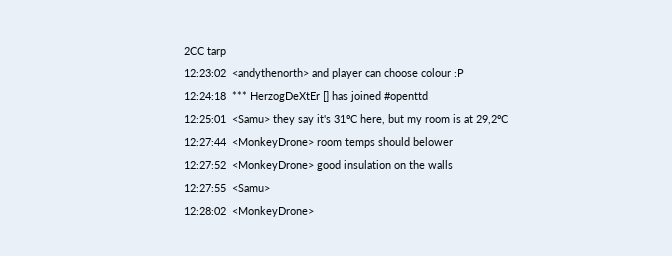2CC tarp
12:23:02  <andythenorth> and player can choose colour :P
12:24:18  *** HerzogDeXtEr [] has joined #openttd
12:25:01  <Samu> they say it's 31ºC here, but my room is at 29,2ºC
12:27:44  <MonkeyDrone> room temps should belower
12:27:52  <MonkeyDrone> good insulation on the walls
12:27:55  <Samu>
12:28:02  <MonkeyDrone>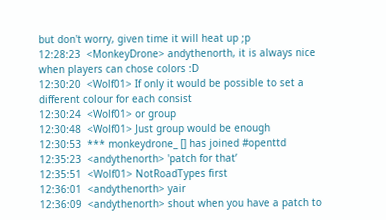but don't worry, given time it will heat up ;p
12:28:23  <MonkeyDrone> andythenorth, it is always nice when players can chose colors :D
12:30:20  <Wolf01> If only it would be possible to set a different colour for each consist
12:30:24  <Wolf01> or group
12:30:48  <Wolf01> Just group would be enough
12:30:53  *** monkeydrone_ [] has joined #openttd
12:35:23  <andythenorth> 'patch for that’
12:35:51  <Wolf01> NotRoadTypes first
12:36:01  <andythenorth> yair
12:36:09  <andythenorth> shout when you have a patch to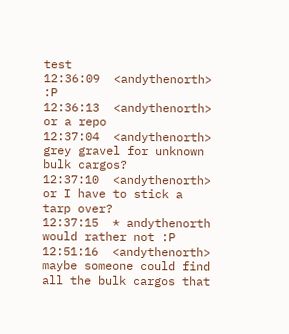test
12:36:09  <andythenorth> :P
12:36:13  <andythenorth> or a repo
12:37:04  <andythenorth> grey gravel for unknown bulk cargos?
12:37:10  <andythenorth> or I have to stick a tarp over?
12:37:15  * andythenorth would rather not :P
12:51:16  <andythenorth> maybe someone could find all the bulk cargos that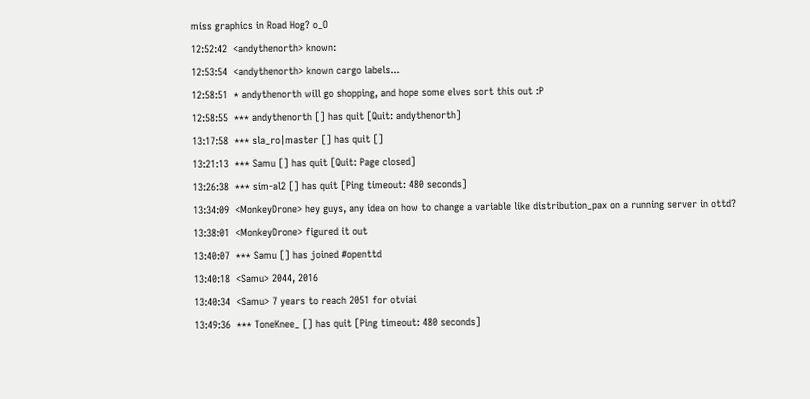miss graphics in Road Hog? o_O
12:52:42  <andythenorth> known:
12:53:54  <andythenorth> known cargo labels...
12:58:51  * andythenorth will go shopping, and hope some elves sort this out :P
12:58:55  *** andythenorth [] has quit [Quit: andythenorth]
13:17:58  *** sla_ro|master [] has quit []
13:21:13  *** Samu [] has quit [Quit: Page closed]
13:26:38  *** sim-al2 [] has quit [Ping timeout: 480 seconds]
13:34:09  <MonkeyDrone> hey guys, any idea on how to change a variable like distribution_pax on a running server in ottd?
13:38:01  <MonkeyDrone> figured it out
13:40:07  *** Samu [] has joined #openttd
13:40:18  <Samu> 2044, 2016
13:40:34  <Samu> 7 years to reach 2051 for otviai
13:49:36  *** ToneKnee_ [] has quit [Ping timeout: 480 seconds]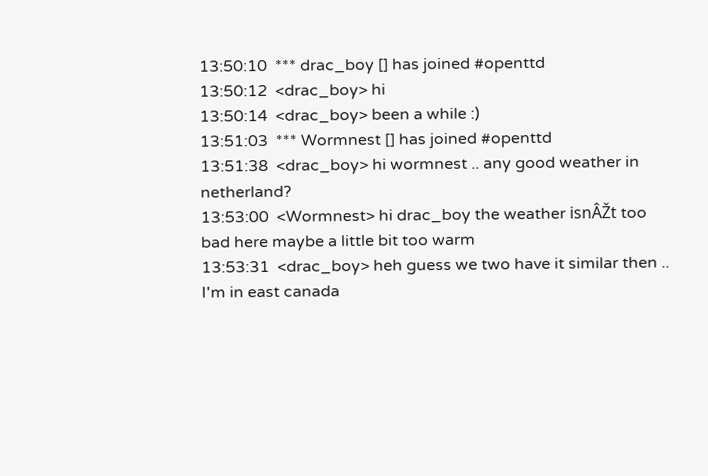13:50:10  *** drac_boy [] has joined #openttd
13:50:12  <drac_boy> hi
13:50:14  <drac_boy> been a while :)
13:51:03  *** Wormnest [] has joined #openttd
13:51:38  <drac_boy> hi wormnest .. any good weather in netherland?
13:53:00  <Wormnest> hi drac_boy the weather isnÂŽt too bad here maybe a little bit too warm
13:53:31  <drac_boy> heh guess we two have it similar then .. I'm in east canada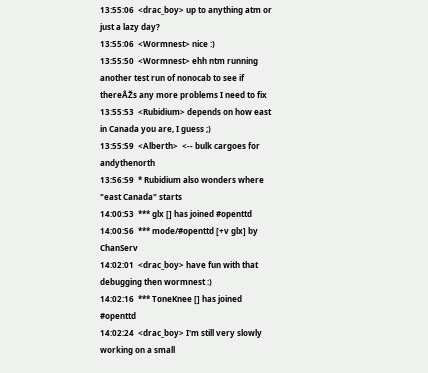13:55:06  <drac_boy> up to anything atm or just a lazy day?
13:55:06  <Wormnest> nice :)
13:55:50  <Wormnest> ehh ntm running another test run of nonocab to see if thereÂŽs any more problems I need to fix
13:55:53  <Rubidium> depends on how east in Canada you are, I guess ;)
13:55:59  <Alberth>  <-- bulk cargoes for andythenorth
13:56:59  * Rubidium also wonders where "east Canada" starts
14:00:53  *** glx [] has joined #openttd
14:00:56  *** mode/#openttd [+v glx] by ChanServ
14:02:01  <drac_boy> have fun with that debugging then wormnest :)
14:02:16  *** ToneKnee [] has joined #openttd
14:02:24  <drac_boy> I'm still very slowly working on a small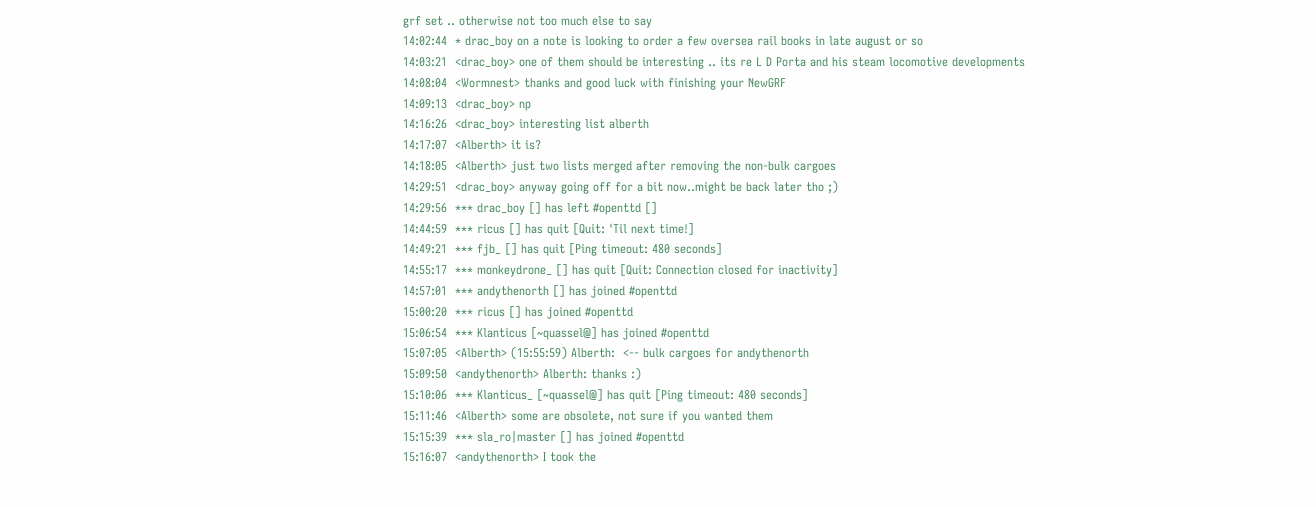grf set .. otherwise not too much else to say
14:02:44  * drac_boy on a note is looking to order a few oversea rail books in late august or so
14:03:21  <drac_boy> one of them should be interesting .. its re L D Porta and his steam locomotive developments
14:08:04  <Wormnest> thanks and good luck with finishing your NewGRF
14:09:13  <drac_boy> np
14:16:26  <drac_boy> interesting list alberth
14:17:07  <Alberth> it is?
14:18:05  <Alberth> just two lists merged after removing the non-bulk cargoes
14:29:51  <drac_boy> anyway going off for a bit now..might be back later tho ;)
14:29:56  *** drac_boy [] has left #openttd []
14:44:59  *** ricus [] has quit [Quit: 'Til next time!]
14:49:21  *** fjb_ [] has quit [Ping timeout: 480 seconds]
14:55:17  *** monkeydrone_ [] has quit [Quit: Connection closed for inactivity]
14:57:01  *** andythenorth [] has joined #openttd
15:00:20  *** ricus [] has joined #openttd
15:06:54  *** Klanticus [~quassel@] has joined #openttd
15:07:05  <Alberth> (15:55:59) Alberth:  <-- bulk cargoes for andythenorth
15:09:50  <andythenorth> Alberth: thanks :)
15:10:06  *** Klanticus_ [~quassel@] has quit [Ping timeout: 480 seconds]
15:11:46  <Alberth> some are obsolete, not sure if you wanted them
15:15:39  *** sla_ro|master [] has joined #openttd
15:16:07  <andythenorth> I took the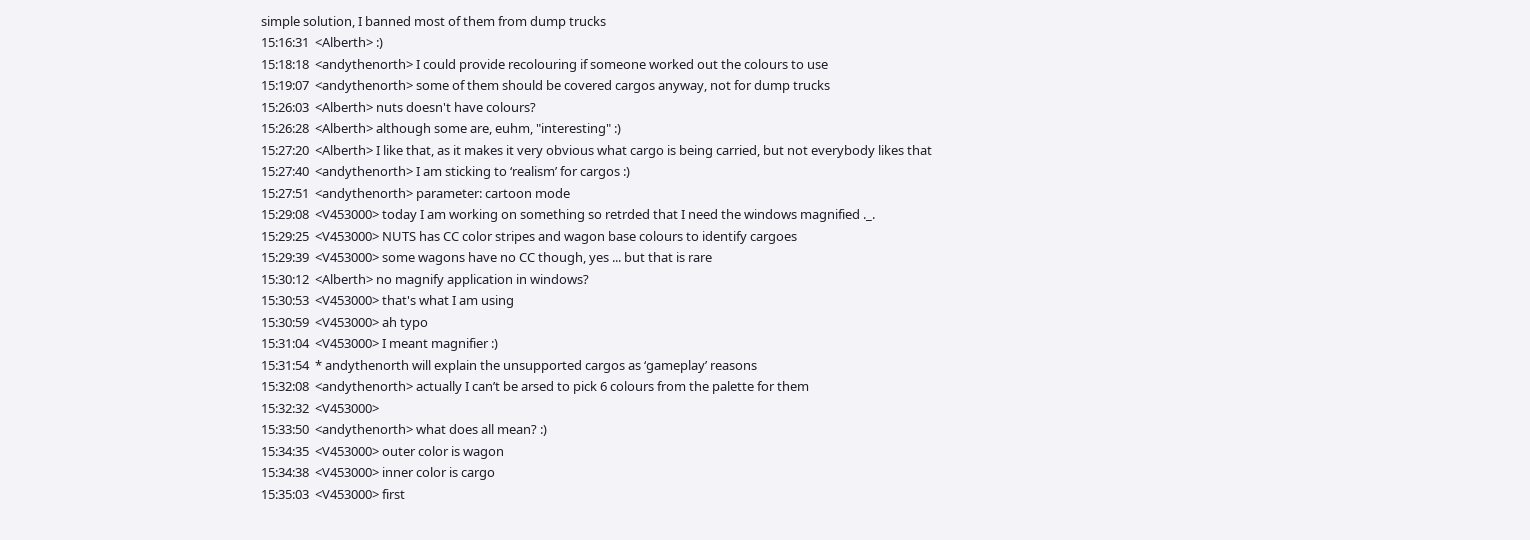simple solution, I banned most of them from dump trucks
15:16:31  <Alberth> :)
15:18:18  <andythenorth> I could provide recolouring if someone worked out the colours to use
15:19:07  <andythenorth> some of them should be covered cargos anyway, not for dump trucks
15:26:03  <Alberth> nuts doesn't have colours?
15:26:28  <Alberth> although some are, euhm, "interesting" :)
15:27:20  <Alberth> I like that, as it makes it very obvious what cargo is being carried, but not everybody likes that
15:27:40  <andythenorth> I am sticking to ‘realism’ for cargos :)
15:27:51  <andythenorth> parameter: cartoon mode
15:29:08  <V453000> today I am working on something so retrded that I need the windows magnified ._.
15:29:25  <V453000> NUTS has CC color stripes and wagon base colours to identify cargoes
15:29:39  <V453000> some wagons have no CC though, yes ... but that is rare
15:30:12  <Alberth> no magnify application in windows?
15:30:53  <V453000> that's what I am using
15:30:59  <V453000> ah typo
15:31:04  <V453000> I meant magnifier :)
15:31:54  * andythenorth will explain the unsupported cargos as ‘gameplay’ reasons
15:32:08  <andythenorth> actually I can’t be arsed to pick 6 colours from the palette for them
15:32:32  <V453000>
15:33:50  <andythenorth> what does all mean? :)
15:34:35  <V453000> outer color is wagon
15:34:38  <V453000> inner color is cargo
15:35:03  <V453000> first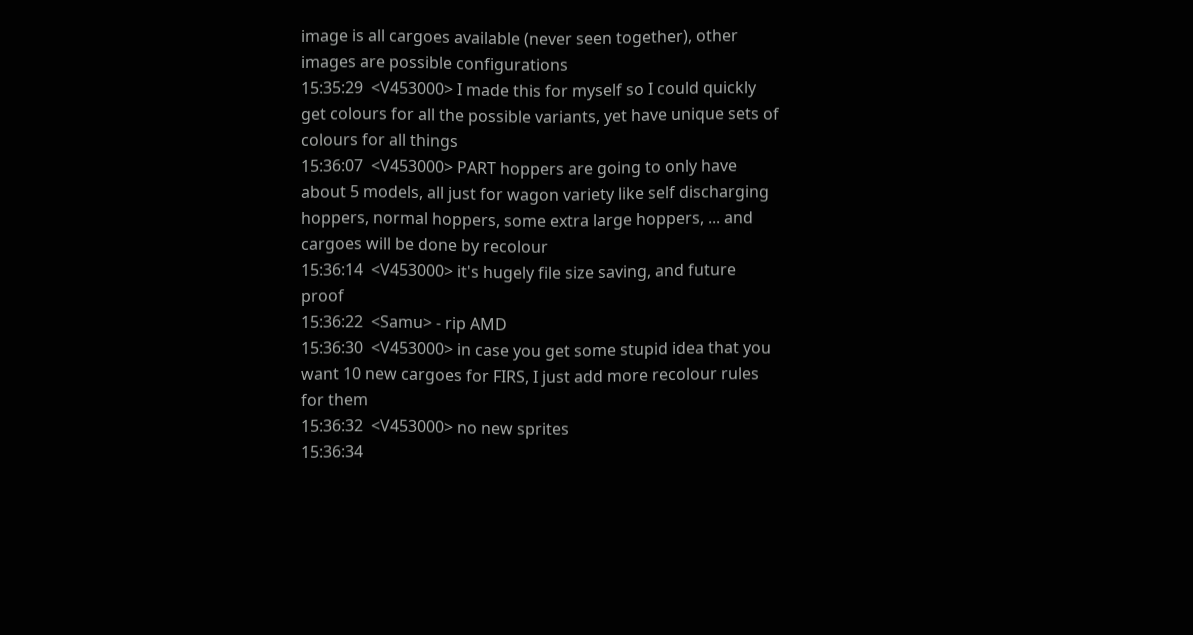image is all cargoes available (never seen together), other images are possible configurations
15:35:29  <V453000> I made this for myself so I could quickly get colours for all the possible variants, yet have unique sets of colours for all things
15:36:07  <V453000> PART hoppers are going to only have about 5 models, all just for wagon variety like self discharging hoppers, normal hoppers, some extra large hoppers, ... and cargoes will be done by recolour
15:36:14  <V453000> it's hugely file size saving, and future proof
15:36:22  <Samu> - rip AMD
15:36:30  <V453000> in case you get some stupid idea that you want 10 new cargoes for FIRS, I just add more recolour rules for them
15:36:32  <V453000> no new sprites
15:36:34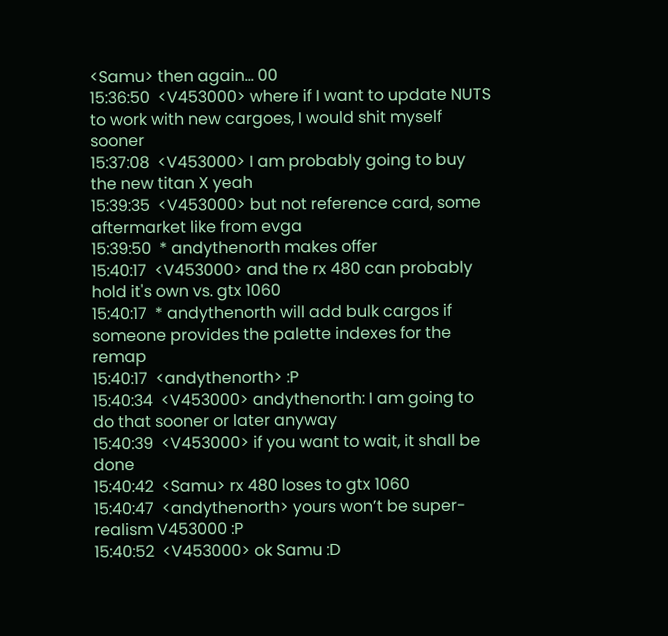<Samu> then again... 00
15:36:50  <V453000> where if I want to update NUTS to work with new cargoes, I would shit myself sooner
15:37:08  <V453000> I am probably going to buy the new titan X yeah
15:39:35  <V453000> but not reference card, some aftermarket like from evga
15:39:50  * andythenorth makes offer
15:40:17  <V453000> and the rx 480 can probably hold it's own vs. gtx 1060
15:40:17  * andythenorth will add bulk cargos if someone provides the palette indexes for the remap
15:40:17  <andythenorth> :P
15:40:34  <V453000> andythenorth: I am going to do that sooner or later anyway
15:40:39  <V453000> if you want to wait, it shall be done
15:40:42  <Samu> rx 480 loses to gtx 1060
15:40:47  <andythenorth> yours won’t be super-realism V453000 :P
15:40:52  <V453000> ok Samu :D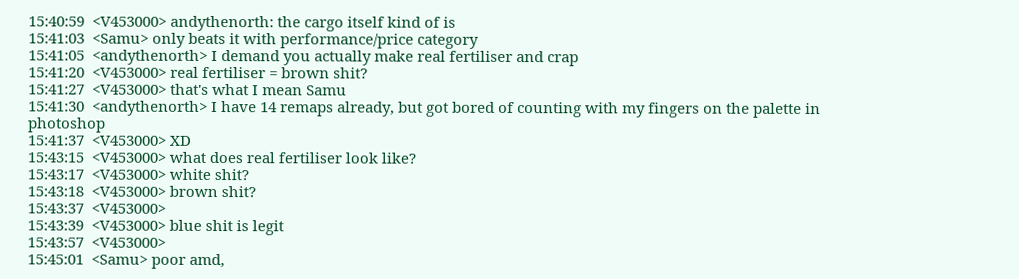15:40:59  <V453000> andythenorth: the cargo itself kind of is
15:41:03  <Samu> only beats it with performance/price category
15:41:05  <andythenorth> I demand you actually make real fertiliser and crap
15:41:20  <V453000> real fertiliser = brown shit?
15:41:27  <V453000> that's what I mean Samu
15:41:30  <andythenorth> I have 14 remaps already, but got bored of counting with my fingers on the palette in photoshop
15:41:37  <V453000> XD
15:43:15  <V453000> what does real fertiliser look like?
15:43:17  <V453000> white shit?
15:43:18  <V453000> brown shit?
15:43:37  <V453000>
15:43:39  <V453000> blue shit is legit
15:43:57  <V453000>
15:45:01  <Samu> poor amd,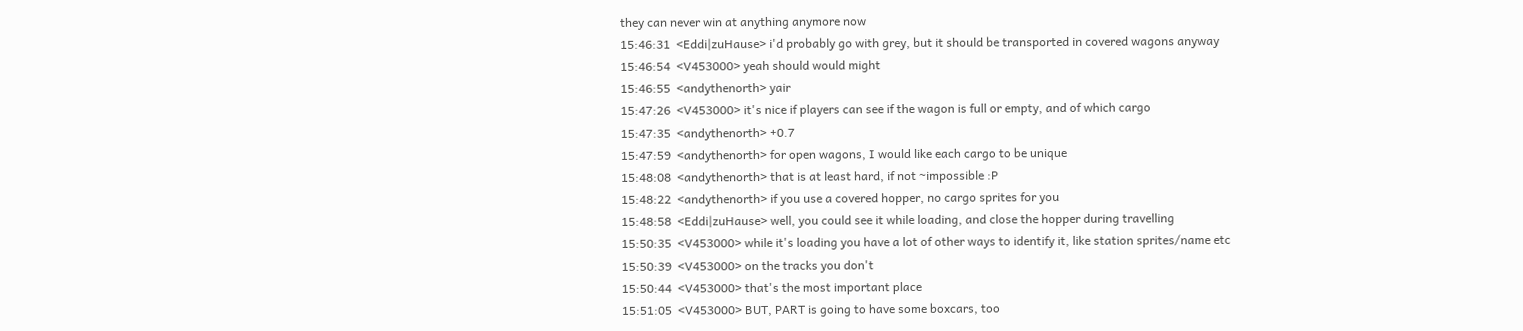they can never win at anything anymore now
15:46:31  <Eddi|zuHause> i'd probably go with grey, but it should be transported in covered wagons anyway
15:46:54  <V453000> yeah should would might
15:46:55  <andythenorth> yair
15:47:26  <V453000> it's nice if players can see if the wagon is full or empty, and of which cargo
15:47:35  <andythenorth> +0.7
15:47:59  <andythenorth> for open wagons, I would like each cargo to be unique
15:48:08  <andythenorth> that is at least hard, if not ~impossible :P
15:48:22  <andythenorth> if you use a covered hopper, no cargo sprites for you
15:48:58  <Eddi|zuHause> well, you could see it while loading, and close the hopper during travelling
15:50:35  <V453000> while it's loading you have a lot of other ways to identify it, like station sprites/name etc
15:50:39  <V453000> on the tracks you don't
15:50:44  <V453000> that's the most important place
15:51:05  <V453000> BUT, PART is going to have some boxcars, too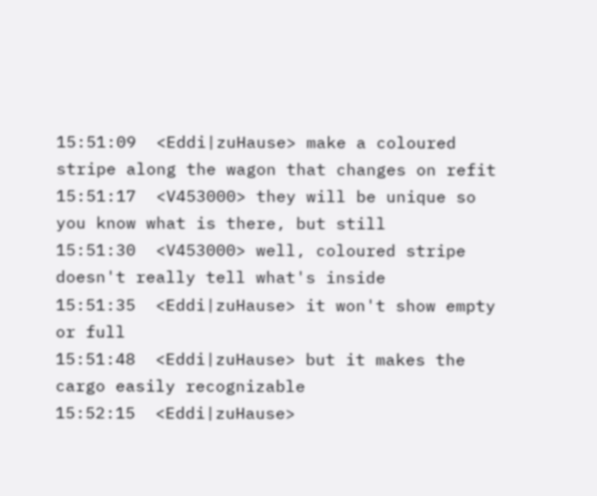15:51:09  <Eddi|zuHause> make a coloured stripe along the wagon that changes on refit
15:51:17  <V453000> they will be unique so you know what is there, but still
15:51:30  <V453000> well, coloured stripe doesn't really tell what's inside
15:51:35  <Eddi|zuHause> it won't show empty or full
15:51:48  <Eddi|zuHause> but it makes the cargo easily recognizable
15:52:15  <Eddi|zuHause>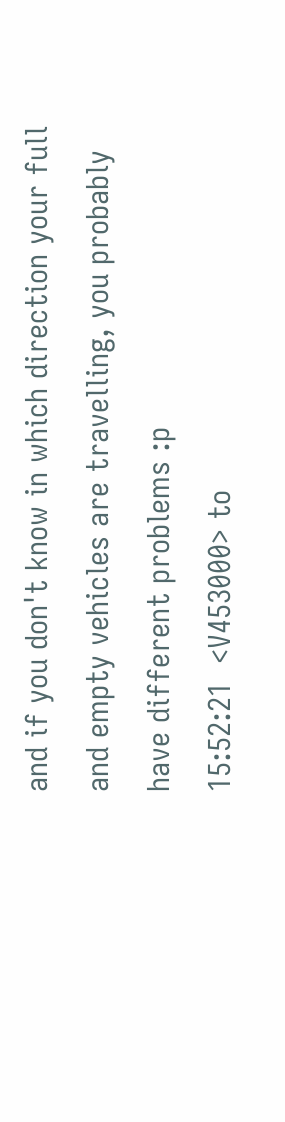and if you don't know in which direction your full and empty vehicles are travelling, you probably have different problems :p
15:52:21  <V453000> to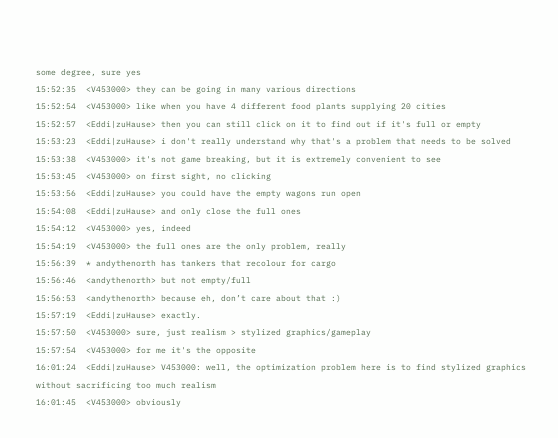some degree, sure yes
15:52:35  <V453000> they can be going in many various directions
15:52:54  <V453000> like when you have 4 different food plants supplying 20 cities
15:52:57  <Eddi|zuHause> then you can still click on it to find out if it's full or empty
15:53:23  <Eddi|zuHause> i don't really understand why that's a problem that needs to be solved
15:53:38  <V453000> it's not game breaking, but it is extremely convenient to see
15:53:45  <V453000> on first sight, no clicking
15:53:56  <Eddi|zuHause> you could have the empty wagons run open
15:54:08  <Eddi|zuHause> and only close the full ones
15:54:12  <V453000> yes, indeed
15:54:19  <V453000> the full ones are the only problem, really
15:56:39  * andythenorth has tankers that recolour for cargo
15:56:46  <andythenorth> but not empty/full
15:56:53  <andythenorth> because eh, don’t care about that :)
15:57:19  <Eddi|zuHause> exactly.
15:57:50  <V453000> sure, just realism > stylized graphics/gameplay
15:57:54  <V453000> for me it's the opposite
16:01:24  <Eddi|zuHause> V453000: well, the optimization problem here is to find stylized graphics without sacrificing too much realism
16:01:45  <V453000> obviously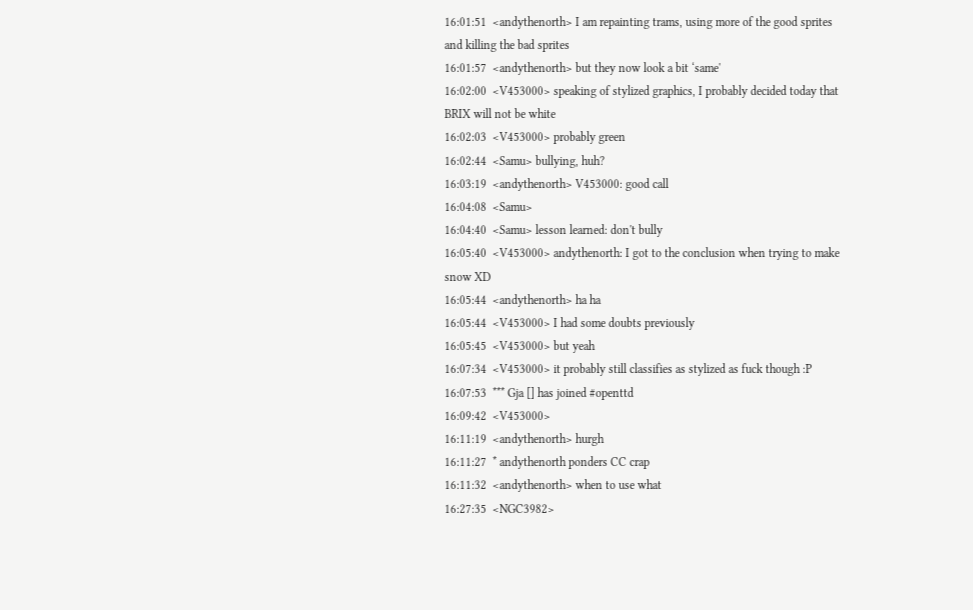16:01:51  <andythenorth> I am repainting trams, using more of the good sprites and killing the bad sprites
16:01:57  <andythenorth> but they now look a bit ‘same'
16:02:00  <V453000> speaking of stylized graphics, I probably decided today that BRIX will not be white
16:02:03  <V453000> probably green
16:02:44  <Samu> bullying, huh?
16:03:19  <andythenorth> V453000: good call
16:04:08  <Samu>
16:04:40  <Samu> lesson learned: don't bully
16:05:40  <V453000> andythenorth: I got to the conclusion when trying to make snow XD
16:05:44  <andythenorth> ha ha
16:05:44  <V453000> I had some doubts previously
16:05:45  <V453000> but yeah
16:07:34  <V453000> it probably still classifies as stylized as fuck though :P
16:07:53  *** Gja [] has joined #openttd
16:09:42  <V453000>
16:11:19  <andythenorth> hurgh
16:11:27  * andythenorth ponders CC crap
16:11:32  <andythenorth> when to use what
16:27:35  <NGC3982>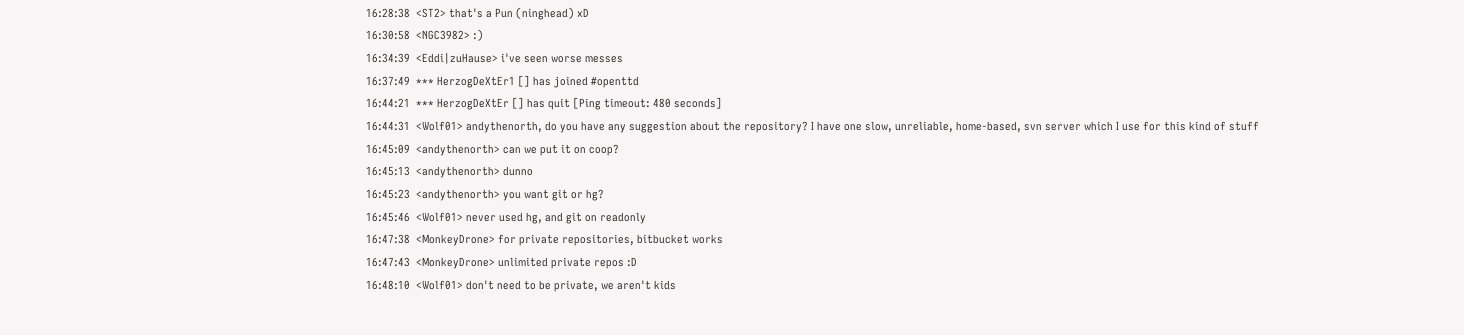16:28:38  <ST2> that's a Pun (ninghead) xD
16:30:58  <NGC3982> :)
16:34:39  <Eddi|zuHause> i've seen worse messes
16:37:49  *** HerzogDeXtEr1 [] has joined #openttd
16:44:21  *** HerzogDeXtEr [] has quit [Ping timeout: 480 seconds]
16:44:31  <Wolf01> andythenorth, do you have any suggestion about the repository? I have one slow, unreliable, home-based, svn server which I use for this kind of stuff
16:45:09  <andythenorth> can we put it on coop?
16:45:13  <andythenorth> dunno
16:45:23  <andythenorth> you want git or hg?
16:45:46  <Wolf01> never used hg, and git on readonly
16:47:38  <MonkeyDrone> for private repositories, bitbucket works
16:47:43  <MonkeyDrone> unlimited private repos :D
16:48:10  <Wolf01> don't need to be private, we aren't kids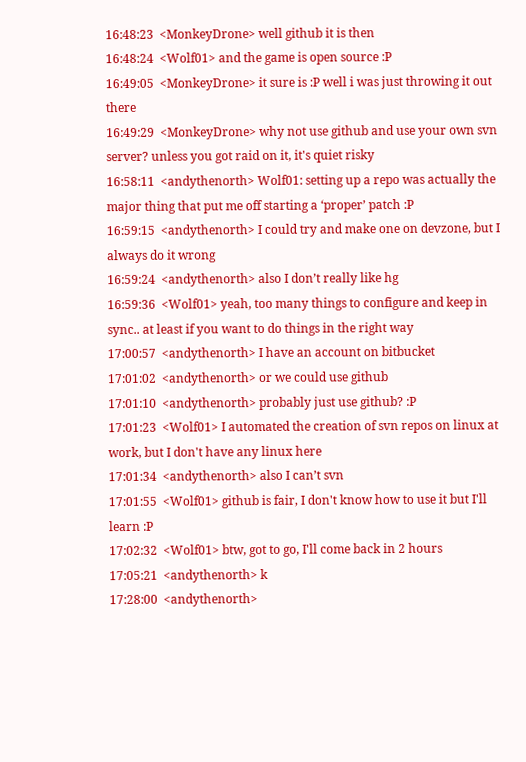16:48:23  <MonkeyDrone> well github it is then
16:48:24  <Wolf01> and the game is open source :P
16:49:05  <MonkeyDrone> it sure is :P well i was just throwing it out there
16:49:29  <MonkeyDrone> why not use github and use your own svn server? unless you got raid on it, it's quiet risky
16:58:11  <andythenorth> Wolf01: setting up a repo was actually the major thing that put me off starting a ‘proper’ patch :P
16:59:15  <andythenorth> I could try and make one on devzone, but I always do it wrong
16:59:24  <andythenorth> also I don’t really like hg
16:59:36  <Wolf01> yeah, too many things to configure and keep in sync.. at least if you want to do things in the right way
17:00:57  <andythenorth> I have an account on bitbucket
17:01:02  <andythenorth> or we could use github
17:01:10  <andythenorth> probably just use github? :P
17:01:23  <Wolf01> I automated the creation of svn repos on linux at work, but I don't have any linux here
17:01:34  <andythenorth> also I can’t svn
17:01:55  <Wolf01> github is fair, I don't know how to use it but I'll learn :P
17:02:32  <Wolf01> btw, got to go, I'll come back in 2 hours
17:05:21  <andythenorth> k
17:28:00  <andythenorth>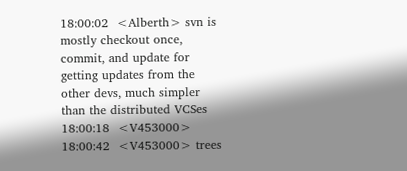18:00:02  <Alberth> svn is mostly checkout once, commit, and update for getting updates from the other devs, much simpler than the distributed VCSes
18:00:18  <V453000>
18:00:42  <V453000> trees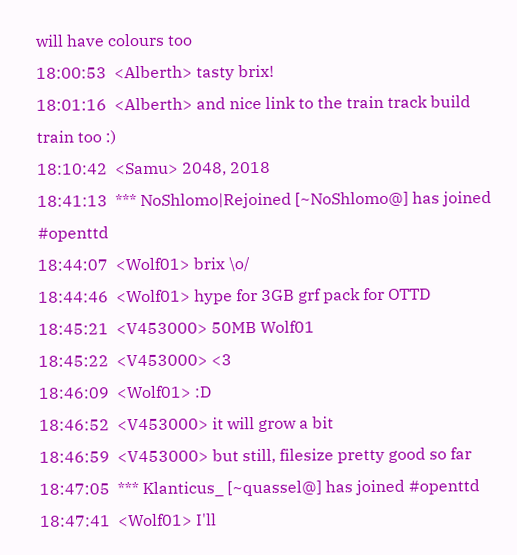will have colours too
18:00:53  <Alberth> tasty brix!
18:01:16  <Alberth> and nice link to the train track build train too :)
18:10:42  <Samu> 2048, 2018
18:41:13  *** NoShlomo|Rejoined [~NoShlomo@] has joined #openttd
18:44:07  <Wolf01> brix \o/
18:44:46  <Wolf01> hype for 3GB grf pack for OTTD
18:45:21  <V453000> 50MB Wolf01
18:45:22  <V453000> <3
18:46:09  <Wolf01> :D
18:46:52  <V453000> it will grow a bit
18:46:59  <V453000> but still, filesize pretty good so far
18:47:05  *** Klanticus_ [~quassel@] has joined #openttd
18:47:41  <Wolf01> I'll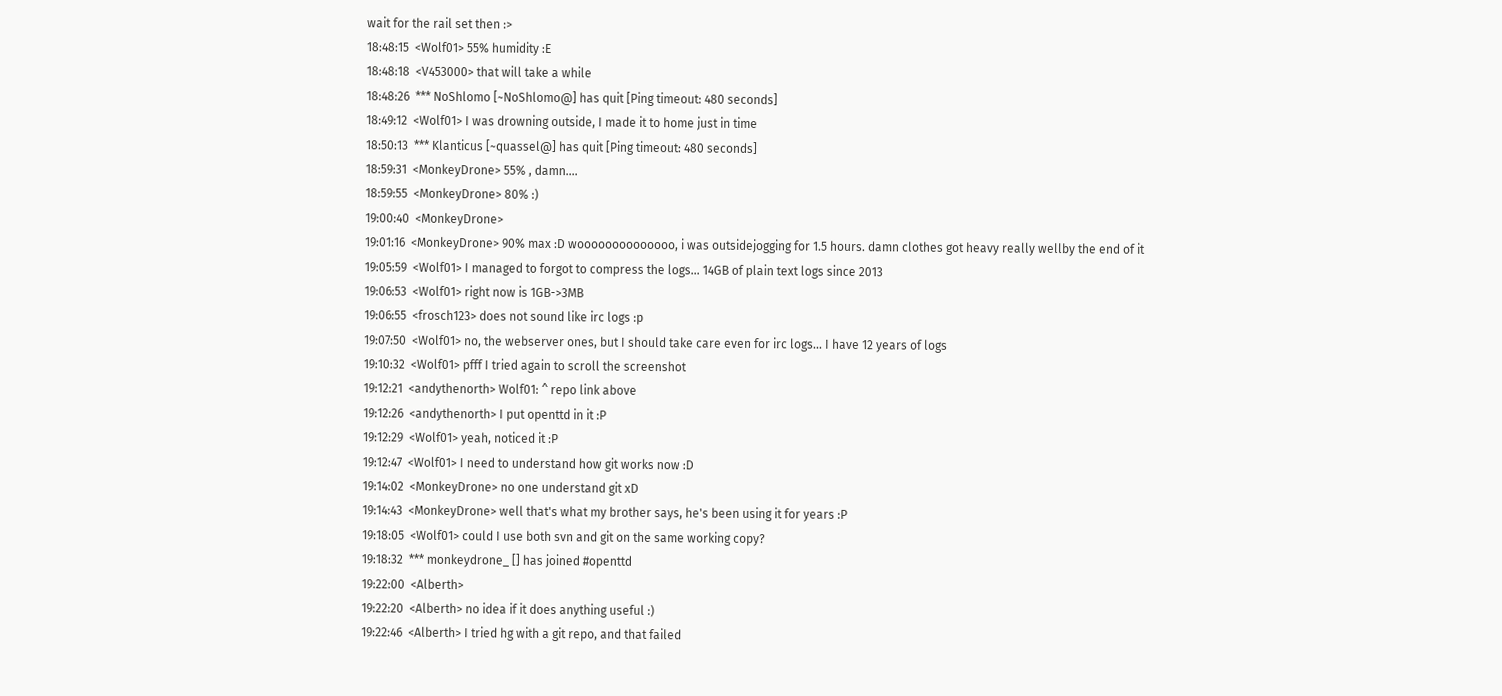wait for the rail set then :>
18:48:15  <Wolf01> 55% humidity :E
18:48:18  <V453000> that will take a while
18:48:26  *** NoShlomo [~NoShlomo@] has quit [Ping timeout: 480 seconds]
18:49:12  <Wolf01> I was drowning outside, I made it to home just in time
18:50:13  *** Klanticus [~quassel@] has quit [Ping timeout: 480 seconds]
18:59:31  <MonkeyDrone> 55% , damn....
18:59:55  <MonkeyDrone> 80% :)
19:00:40  <MonkeyDrone>
19:01:16  <MonkeyDrone> 90% max :D woooooooooooooo, i was outsidejogging for 1.5 hours. damn clothes got heavy really wellby the end of it
19:05:59  <Wolf01> I managed to forgot to compress the logs... 14GB of plain text logs since 2013
19:06:53  <Wolf01> right now is 1GB->3MB
19:06:55  <frosch123> does not sound like irc logs :p
19:07:50  <Wolf01> no, the webserver ones, but I should take care even for irc logs... I have 12 years of logs
19:10:32  <Wolf01> pfff I tried again to scroll the screenshot
19:12:21  <andythenorth> Wolf01: ^ repo link above
19:12:26  <andythenorth> I put openttd in it :P
19:12:29  <Wolf01> yeah, noticed it :P
19:12:47  <Wolf01> I need to understand how git works now :D
19:14:02  <MonkeyDrone> no one understand git xD
19:14:43  <MonkeyDrone> well that's what my brother says, he's been using it for years :P
19:18:05  <Wolf01> could I use both svn and git on the same working copy?
19:18:32  *** monkeydrone_ [] has joined #openttd
19:22:00  <Alberth>
19:22:20  <Alberth> no idea if it does anything useful :)
19:22:46  <Alberth> I tried hg with a git repo, and that failed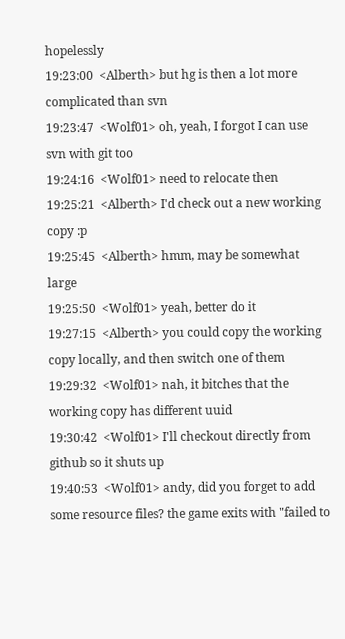hopelessly
19:23:00  <Alberth> but hg is then a lot more complicated than svn
19:23:47  <Wolf01> oh, yeah, I forgot I can use svn with git too
19:24:16  <Wolf01> need to relocate then
19:25:21  <Alberth> I'd check out a new working copy :p
19:25:45  <Alberth> hmm, may be somewhat large
19:25:50  <Wolf01> yeah, better do it
19:27:15  <Alberth> you could copy the working copy locally, and then switch one of them
19:29:32  <Wolf01> nah, it bitches that the working copy has different uuid
19:30:42  <Wolf01> I'll checkout directly from github so it shuts up
19:40:53  <Wolf01> andy, did you forget to add some resource files? the game exits with "failed to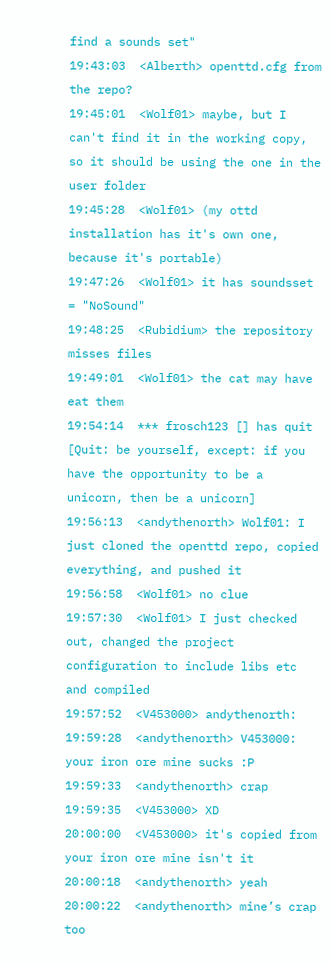find a sounds set"
19:43:03  <Alberth> openttd.cfg from the repo?
19:45:01  <Wolf01> maybe, but I can't find it in the working copy, so it should be using the one in the user folder
19:45:28  <Wolf01> (my ottd installation has it's own one, because it's portable)
19:47:26  <Wolf01> it has soundsset = "NoSound"
19:48:25  <Rubidium> the repository misses files
19:49:01  <Wolf01> the cat may have eat them
19:54:14  *** frosch123 [] has quit [Quit: be yourself, except: if you have the opportunity to be a unicorn, then be a unicorn]
19:56:13  <andythenorth> Wolf01: I just cloned the openttd repo, copied everything, and pushed it
19:56:58  <Wolf01> no clue
19:57:30  <Wolf01> I just checked out, changed the project configuration to include libs etc and compiled
19:57:52  <V453000> andythenorth:
19:59:28  <andythenorth> V453000: your iron ore mine sucks :P
19:59:33  <andythenorth> crap
19:59:35  <V453000> XD
20:00:00  <V453000> it's copied from your iron ore mine isn't it
20:00:18  <andythenorth> yeah
20:00:22  <andythenorth> mine’s crap too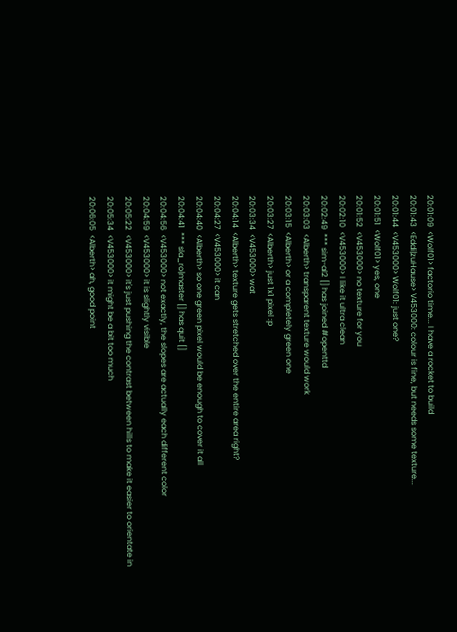20:01:09  <Wolf01> factorio time... I have a rocket to build
20:01:43  <Eddi|zuHause> V453000: colour is fine, but needs some texture...
20:01:44  <V453000> Wolf01: just one?
20:01:51  <Wolf01> yes, one
20:01:52  <V453000> no texture for you
20:02:10  <V453000> I like it ultra clean
20:02:49  *** sim-al2 [] has joined #openttd
20:03:03  <Alberth> transparent texture would work
20:03:15  <Alberth> or a completely green one
20:03:27  <Alberth> just 1x1 pixel :p
20:03:34  <V453000> wat
20:04:14  <Alberth> texture gets stretched over the entire area right?
20:04:27  <V453000> it can
20:04:40  <Alberth> so one green pixel would be enough to cover it all
20:04:41  *** sla_ro|master [] has quit []
20:04:56  <V453000> not exactly, the slopes are actually each different color
20:04:59  <V453000> it is slightly visible
20:05:22  <V453000> it's just pushing the contrast between hills to make it easier to orientate in
20:05:34  <V453000> it might be a bit too much
20:06:05  <Alberth> ah, good point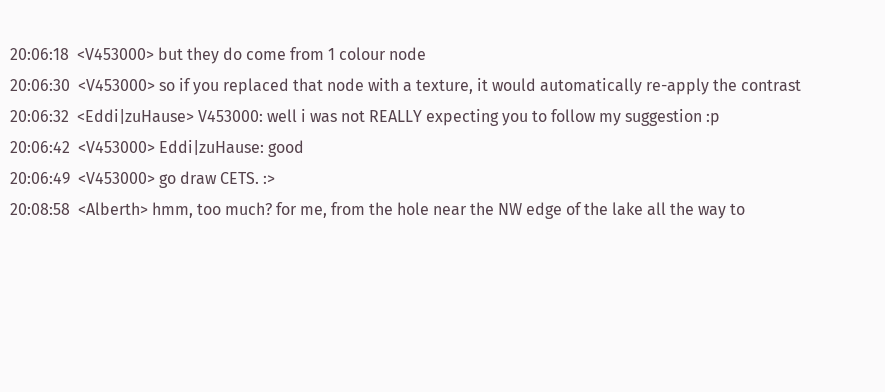20:06:18  <V453000> but they do come from 1 colour node
20:06:30  <V453000> so if you replaced that node with a texture, it would automatically re-apply the contrast
20:06:32  <Eddi|zuHause> V453000: well i was not REALLY expecting you to follow my suggestion :p
20:06:42  <V453000> Eddi|zuHause: good
20:06:49  <V453000> go draw CETS. :>
20:08:58  <Alberth> hmm, too much? for me, from the hole near the NW edge of the lake all the way to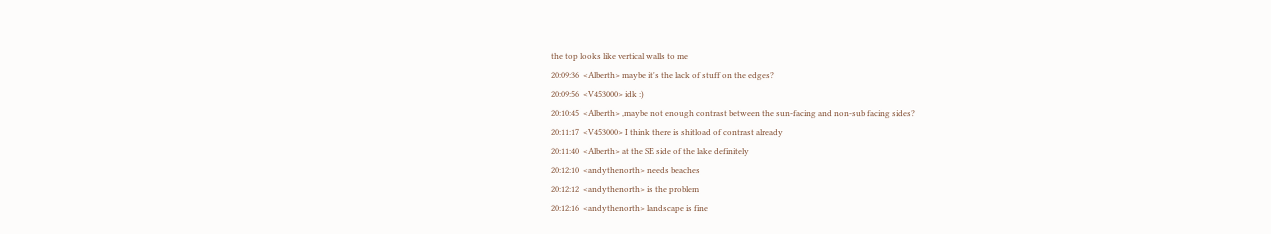the top looks like vertical walls to me
20:09:36  <Alberth> maybe it's the lack of stuff on the edges?
20:09:56  <V453000> idk :)
20:10:45  <Alberth> ,maybe not enough contrast between the sun-facing and non-sub facing sides?
20:11:17  <V453000> I think there is shitload of contrast already
20:11:40  <Alberth> at the SE side of the lake definitely
20:12:10  <andythenorth> needs beaches
20:12:12  <andythenorth> is the problem
20:12:16  <andythenorth> landscape is fine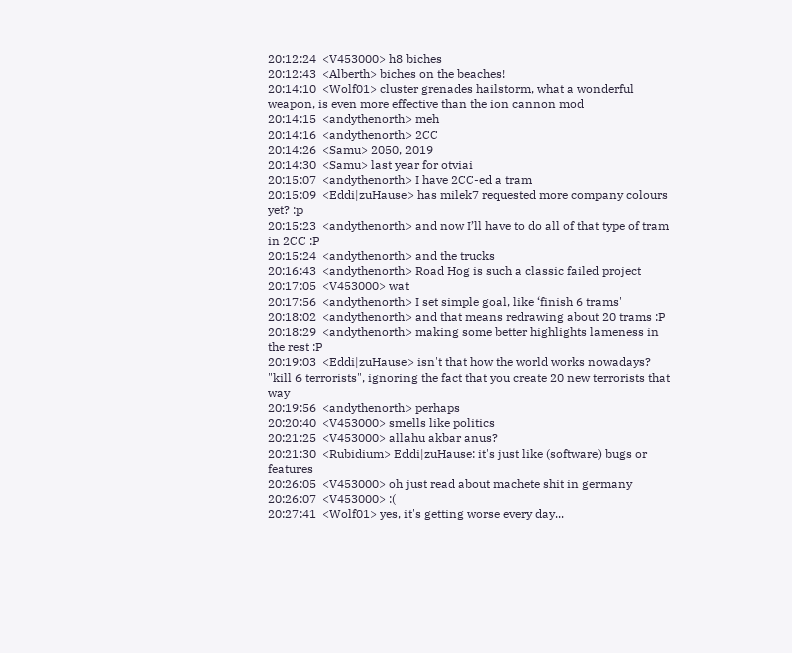20:12:24  <V453000> h8 biches
20:12:43  <Alberth> biches on the beaches!
20:14:10  <Wolf01> cluster grenades hailstorm, what a wonderful weapon, is even more effective than the ion cannon mod
20:14:15  <andythenorth> meh
20:14:16  <andythenorth> 2CC
20:14:26  <Samu> 2050, 2019
20:14:30  <Samu> last year for otviai
20:15:07  <andythenorth> I have 2CC-ed a tram
20:15:09  <Eddi|zuHause> has milek7 requested more company colours yet? :p
20:15:23  <andythenorth> and now I’ll have to do all of that type of tram in 2CC :P
20:15:24  <andythenorth> and the trucks
20:16:43  <andythenorth> Road Hog is such a classic failed project
20:17:05  <V453000> wat
20:17:56  <andythenorth> I set simple goal, like ‘finish 6 trams'
20:18:02  <andythenorth> and that means redrawing about 20 trams :P
20:18:29  <andythenorth> making some better highlights lameness in the rest :P
20:19:03  <Eddi|zuHause> isn't that how the world works nowadays? "kill 6 terrorists", ignoring the fact that you create 20 new terrorists that way
20:19:56  <andythenorth> perhaps
20:20:40  <V453000> smells like politics
20:21:25  <V453000> allahu akbar anus?
20:21:30  <Rubidium> Eddi|zuHause: it's just like (software) bugs or features
20:26:05  <V453000> oh just read about machete shit in germany
20:26:07  <V453000> :(
20:27:41  <Wolf01> yes, it's getting worse every day...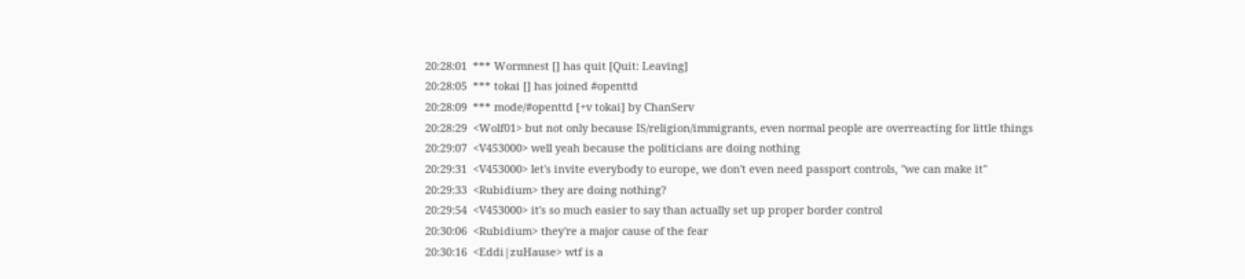20:28:01  *** Wormnest [] has quit [Quit: Leaving]
20:28:05  *** tokai [] has joined #openttd
20:28:09  *** mode/#openttd [+v tokai] by ChanServ
20:28:29  <Wolf01> but not only because IS/religion/immigrants, even normal people are overreacting for little things
20:29:07  <V453000> well yeah because the politicians are doing nothing
20:29:31  <V453000> let's invite everybody to europe, we don't even need passport controls, "we can make it"
20:29:33  <Rubidium> they are doing nothing?
20:29:54  <V453000> it's so much easier to say than actually set up proper border control
20:30:06  <Rubidium> they're a major cause of the fear
20:30:16  <Eddi|zuHause> wtf is a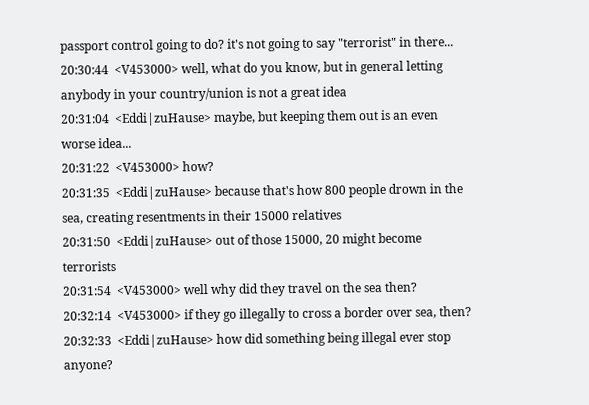passport control going to do? it's not going to say "terrorist" in there...
20:30:44  <V453000> well, what do you know, but in general letting anybody in your country/union is not a great idea
20:31:04  <Eddi|zuHause> maybe, but keeping them out is an even worse idea...
20:31:22  <V453000> how?
20:31:35  <Eddi|zuHause> because that's how 800 people drown in the sea, creating resentments in their 15000 relatives
20:31:50  <Eddi|zuHause> out of those 15000, 20 might become terrorists
20:31:54  <V453000> well why did they travel on the sea then?
20:32:14  <V453000> if they go illegally to cross a border over sea, then?
20:32:33  <Eddi|zuHause> how did something being illegal ever stop anyone?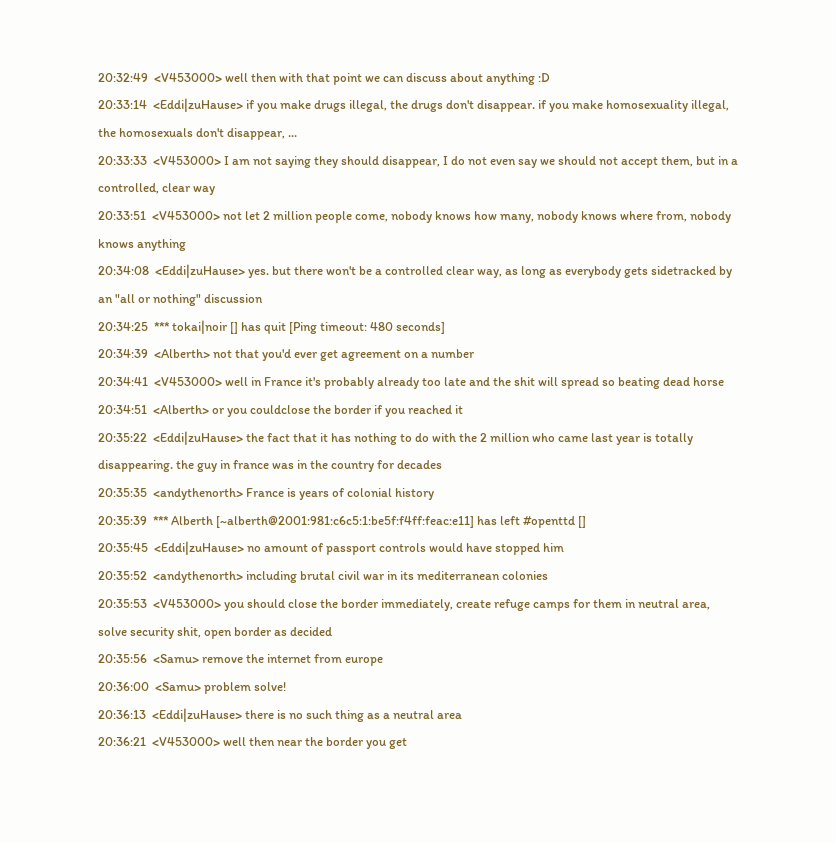20:32:49  <V453000> well then with that point we can discuss about anything :D
20:33:14  <Eddi|zuHause> if you make drugs illegal, the drugs don't disappear. if you make homosexuality illegal, the homosexuals don't disappear, ...
20:33:33  <V453000> I am not saying they should disappear, I do not even say we should not accept them, but in a controlled, clear way
20:33:51  <V453000> not let 2 million people come, nobody knows how many, nobody knows where from, nobody knows anything
20:34:08  <Eddi|zuHause> yes. but there won't be a controlled clear way, as long as everybody gets sidetracked by an "all or nothing" discussion
20:34:25  *** tokai|noir [] has quit [Ping timeout: 480 seconds]
20:34:39  <Alberth> not that you'd ever get agreement on a number
20:34:41  <V453000> well in France it's probably already too late and the shit will spread so beating dead horse
20:34:51  <Alberth> or you couldclose the border if you reached it
20:35:22  <Eddi|zuHause> the fact that it has nothing to do with the 2 million who came last year is totally disappearing. the guy in france was in the country for decades
20:35:35  <andythenorth> France is years of colonial history
20:35:39  *** Alberth [~alberth@2001:981:c6c5:1:be5f:f4ff:feac:e11] has left #openttd []
20:35:45  <Eddi|zuHause> no amount of passport controls would have stopped him
20:35:52  <andythenorth> including brutal civil war in its mediterranean colonies
20:35:53  <V453000> you should close the border immediately, create refuge camps for them in neutral area, solve security shit, open border as decided
20:35:56  <Samu> remove the internet from europe
20:36:00  <Samu> problem solve!
20:36:13  <Eddi|zuHause> there is no such thing as a neutral area
20:36:21  <V453000> well then near the border you get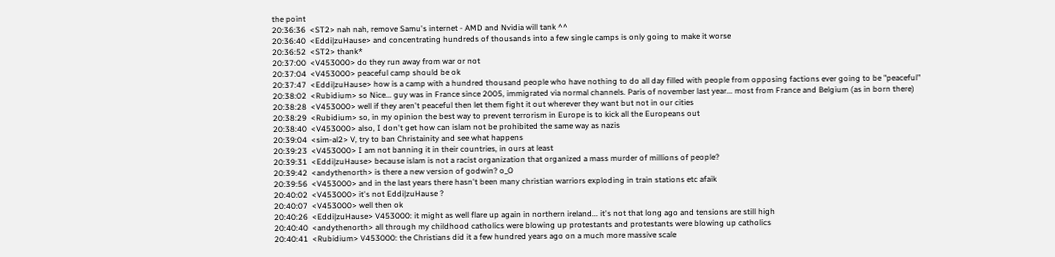the point
20:36:36  <ST2> nah nah, remove Samu's internet - AMD and Nvidia will tank ^^
20:36:40  <Eddi|zuHause> and concentrating hundreds of thousands into a few single camps is only going to make it worse
20:36:52  <ST2> thank*
20:37:00  <V453000> do they run away from war or not
20:37:04  <V453000> peaceful camp should be ok
20:37:47  <Eddi|zuHause> how is a camp with a hundred thousand people who have nothing to do all day filled with people from opposing factions ever going to be "peaceful"
20:38:02  <Rubidium> so Nice... guy was in France since 2005, immigrated via normal channels. Paris of november last year... most from France and Belgium (as in born there)
20:38:28  <V453000> well if they aren't peaceful then let them fight it out wherever they want but not in our cities
20:38:29  <Rubidium> so, in my opinion the best way to prevent terrorism in Europe is to kick all the Europeans out
20:38:40  <V453000> also, I don't get how can islam not be prohibited the same way as nazis
20:39:04  <sim-al2> V, try to ban Christainity and see what happens
20:39:23  <V453000> I am not banning it in their countries, in ours at least
20:39:31  <Eddi|zuHause> because islam is not a racist organization that organized a mass murder of millions of people?
20:39:42  <andythenorth> is there a new version of godwin? o_O
20:39:56  <V453000> and in the last years there hasn't been many christian warriors exploding in train stations etc afaik
20:40:02  <V453000> it's not Eddi|zuHause ?
20:40:07  <V453000> well then ok
20:40:26  <Eddi|zuHause> V453000: it might as well flare up again in northern ireland... it's not that long ago and tensions are still high
20:40:40  <andythenorth> all through my childhood catholics were blowing up protestants and protestants were blowing up catholics
20:40:41  <Rubidium> V453000: the Christians did it a few hundred years ago on a much more massive scale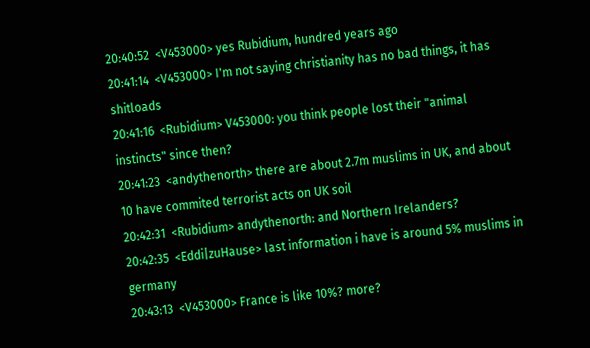20:40:52  <V453000> yes Rubidium, hundred years ago
20:41:14  <V453000> I'm not saying christianity has no bad things, it has shitloads
20:41:16  <Rubidium> V453000: you think people lost their "animal instincts" since then?
20:41:23  <andythenorth> there are about 2.7m muslims in UK, and about 10 have commited terrorist acts on UK soil
20:42:31  <Rubidium> andythenorth: and Northern Irelanders?
20:42:35  <Eddi|zuHause> last information i have is around 5% muslims in germany
20:43:13  <V453000> France is like 10%? more?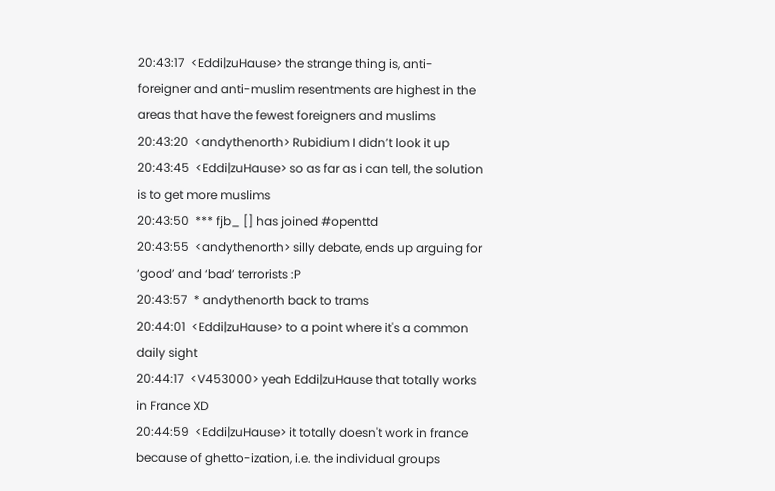20:43:17  <Eddi|zuHause> the strange thing is, anti-foreigner and anti-muslim resentments are highest in the areas that have the fewest foreigners and muslims
20:43:20  <andythenorth> Rubidium I didn’t look it up
20:43:45  <Eddi|zuHause> so as far as i can tell, the solution is to get more muslims
20:43:50  *** fjb_ [] has joined #openttd
20:43:55  <andythenorth> silly debate, ends up arguing for ‘good’ and ‘bad’ terrorists :P
20:43:57  * andythenorth back to trams
20:44:01  <Eddi|zuHause> to a point where it's a common daily sight
20:44:17  <V453000> yeah Eddi|zuHause that totally works in France XD
20:44:59  <Eddi|zuHause> it totally doesn't work in france because of ghetto-ization, i.e. the individual groups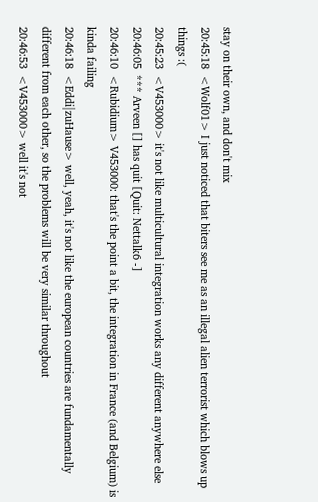stay on their own, and don't mix
20:45:18  <Wolf01> I just noticed that biters see me as an illegal alien terrorist which blows up things :(
20:45:23  <V453000> it's not like multicultural integration works any different anywhere else
20:46:05  *** Arveen [] has quit [Quit: Nettalk6 -]
20:46:10  <Rubidium> V453000: that's the point a bit, the integration in France (and Belgium) is kinda failing
20:46:18  <Eddi|zuHause> well, yeah, it's not like the european countries are fundamentally different from each other, so the problems will be very similar throughout
20:46:53  <V453000> well it's not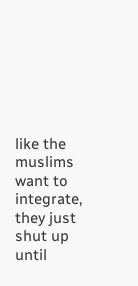like the muslims want to integrate, they just shut up until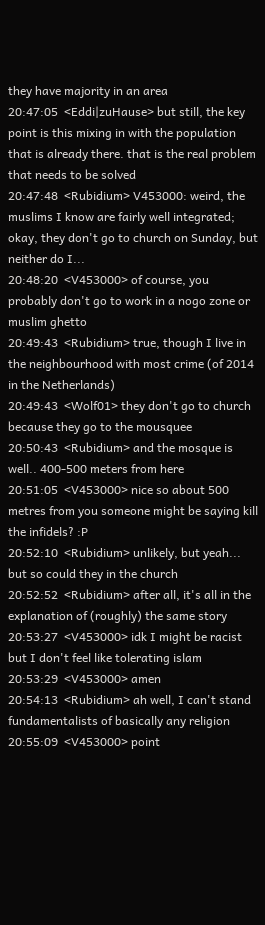they have majority in an area
20:47:05  <Eddi|zuHause> but still, the key point is this mixing in with the population that is already there. that is the real problem that needs to be solved
20:47:48  <Rubidium> V453000: weird, the muslims I know are fairly well integrated; okay, they don't go to church on Sunday, but neither do I...
20:48:20  <V453000> of course, you probably don't go to work in a nogo zone or muslim ghetto
20:49:43  <Rubidium> true, though I live in the neighbourhood with most crime (of 2014 in the Netherlands)
20:49:43  <Wolf01> they don't go to church because they go to the mousquee
20:50:43  <Rubidium> and the mosque is well.. 400-500 meters from here
20:51:05  <V453000> nice so about 500 metres from you someone might be saying kill the infidels? :P
20:52:10  <Rubidium> unlikely, but yeah... but so could they in the church
20:52:52  <Rubidium> after all, it's all in the explanation of (roughly) the same story
20:53:27  <V453000> idk I might be racist but I don't feel like tolerating islam
20:53:29  <V453000> amen
20:54:13  <Rubidium> ah well, I can't stand fundamentalists of basically any religion
20:55:09  <V453000> point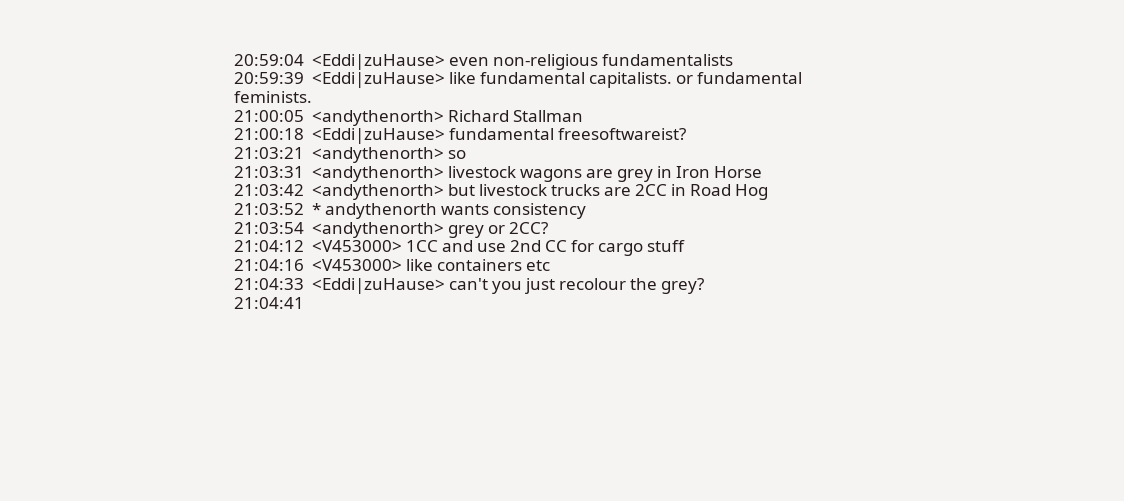20:59:04  <Eddi|zuHause> even non-religious fundamentalists
20:59:39  <Eddi|zuHause> like fundamental capitalists. or fundamental feminists.
21:00:05  <andythenorth> Richard Stallman
21:00:18  <Eddi|zuHause> fundamental freesoftwareist?
21:03:21  <andythenorth> so
21:03:31  <andythenorth> livestock wagons are grey in Iron Horse
21:03:42  <andythenorth> but livestock trucks are 2CC in Road Hog
21:03:52  * andythenorth wants consistency
21:03:54  <andythenorth> grey or 2CC?
21:04:12  <V453000> 1CC and use 2nd CC for cargo stuff
21:04:16  <V453000> like containers etc
21:04:33  <Eddi|zuHause> can't you just recolour the grey?
21:04:41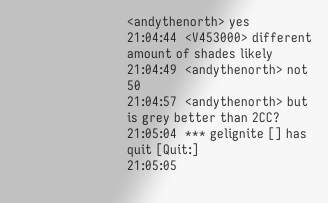<andythenorth> yes
21:04:44  <V453000> different amount of shades likely
21:04:49  <andythenorth> not 50
21:04:57  <andythenorth> but is grey better than 2CC?
21:05:04  *** gelignite [] has quit [Quit:]
21:05:05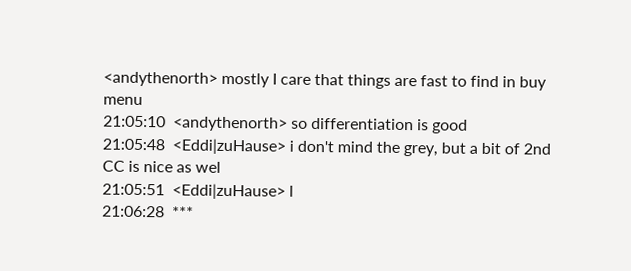<andythenorth> mostly I care that things are fast to find in buy menu
21:05:10  <andythenorth> so differentiation is good
21:05:48  <Eddi|zuHause> i don't mind the grey, but a bit of 2nd CC is nice as wel
21:05:51  <Eddi|zuHause> l
21:06:28  ***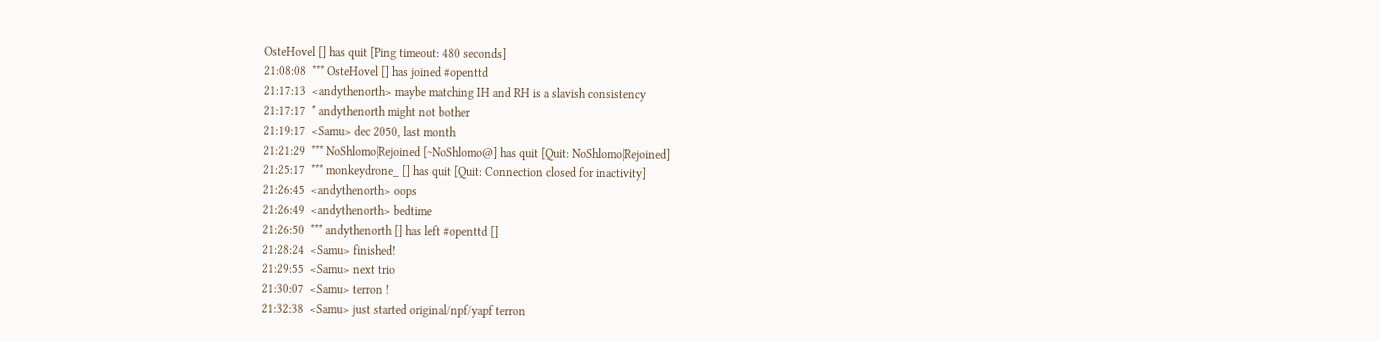OsteHovel [] has quit [Ping timeout: 480 seconds]
21:08:08  *** OsteHovel [] has joined #openttd
21:17:13  <andythenorth> maybe matching IH and RH is a slavish consistency
21:17:17  * andythenorth might not bother
21:19:17  <Samu> dec 2050, last month
21:21:29  *** NoShlomo|Rejoined [~NoShlomo@] has quit [Quit: NoShlomo|Rejoined]
21:25:17  *** monkeydrone_ [] has quit [Quit: Connection closed for inactivity]
21:26:45  <andythenorth> oops
21:26:49  <andythenorth> bedtime
21:26:50  *** andythenorth [] has left #openttd []
21:28:24  <Samu> finished!
21:29:55  <Samu> next trio
21:30:07  <Samu> terron !
21:32:38  <Samu> just started original/npf/yapf terron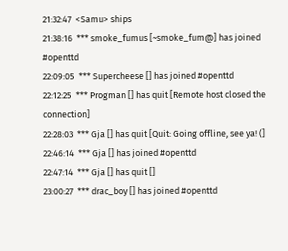21:32:47  <Samu> ships
21:38:16  *** smoke_fumus [~smoke_fum@] has joined #openttd
22:09:05  *** Supercheese [] has joined #openttd
22:12:25  *** Progman [] has quit [Remote host closed the connection]
22:28:03  *** Gja [] has quit [Quit: Going offline, see ya! (]
22:46:14  *** Gja [] has joined #openttd
22:47:14  *** Gja [] has quit []
23:00:27  *** drac_boy [] has joined #openttd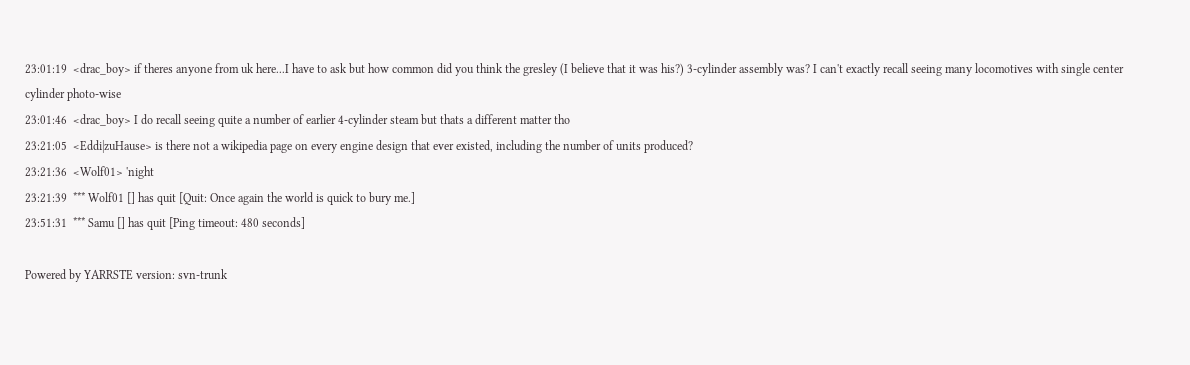23:01:19  <drac_boy> if theres anyone from uk here...I have to ask but how common did you think the gresley (I believe that it was his?) 3-cylinder assembly was? I can't exactly recall seeing many locomotives with single center cylinder photo-wise
23:01:46  <drac_boy> I do recall seeing quite a number of earlier 4-cylinder steam but thats a different matter tho
23:21:05  <Eddi|zuHause> is there not a wikipedia page on every engine design that ever existed, including the number of units produced?
23:21:36  <Wolf01> 'night
23:21:39  *** Wolf01 [] has quit [Quit: Once again the world is quick to bury me.]
23:51:31  *** Samu [] has quit [Ping timeout: 480 seconds]

Powered by YARRSTE version: svn-trunk